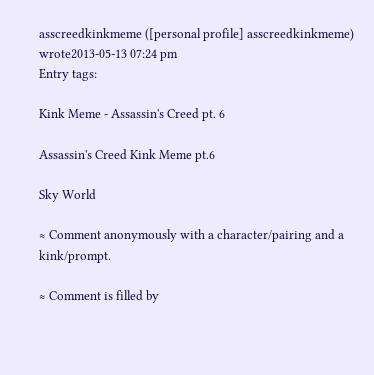asscreedkinkmeme ([personal profile] asscreedkinkmeme) wrote2013-05-13 07:24 pm
Entry tags:

Kink Meme - Assassin's Creed pt. 6

Assassin's Creed Kink Meme pt.6

Sky World

≈ Comment anonymously with a character/pairing and a kink/prompt.

≈ Comment is filled by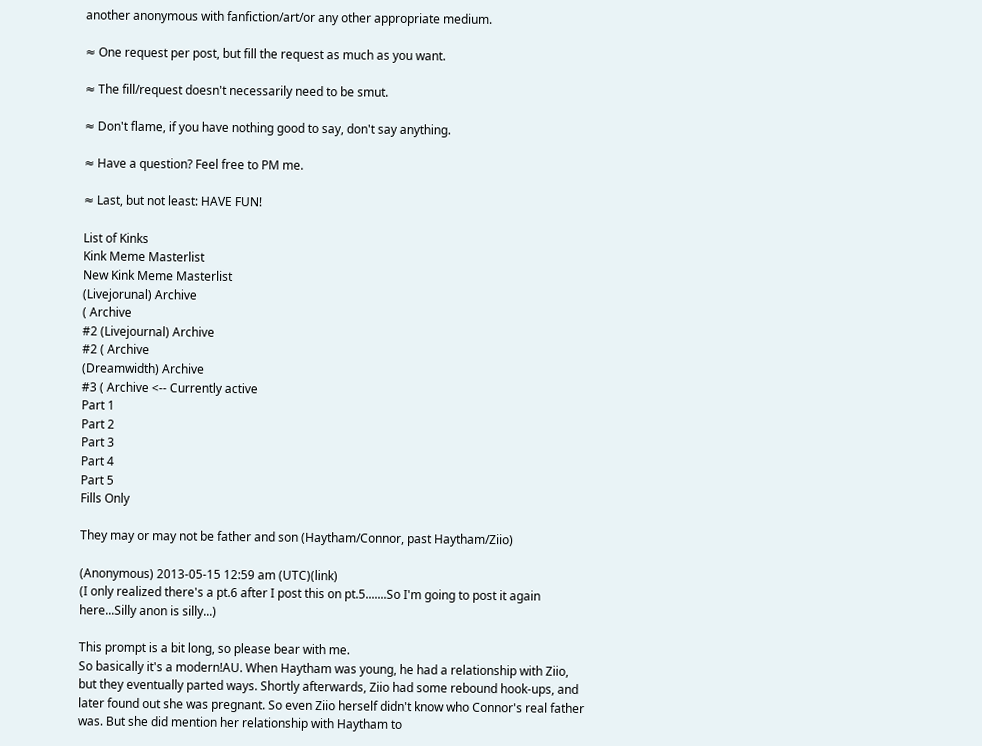another anonymous with fanfiction/art/or any other appropriate medium.

≈ One request per post, but fill the request as much as you want.

≈ The fill/request doesn't necessarily need to be smut.

≈ Don't flame, if you have nothing good to say, don't say anything.

≈ Have a question? Feel free to PM me.

≈ Last, but not least: HAVE FUN!

List of Kinks
Kink Meme Masterlist
New Kink Meme Masterlist
(Livejorunal) Archive
( Archive
#2 (Livejournal) Archive
#2 ( Archive
(Dreamwidth) Archive
#3 ( Archive <-- Currently active
Part 1
Part 2
Part 3
Part 4
Part 5
Fills Only

They may or may not be father and son (Haytham/Connor, past Haytham/Ziio)

(Anonymous) 2013-05-15 12:59 am (UTC)(link)
(I only realized there's a pt.6 after I post this on pt.5.......So I'm going to post it again here...Silly anon is silly...)

This prompt is a bit long, so please bear with me.
So basically it's a modern!AU. When Haytham was young, he had a relationship with Ziio, but they eventually parted ways. Shortly afterwards, Ziio had some rebound hook-ups, and later found out she was pregnant. So even Ziio herself didn't know who Connor's real father was. But she did mention her relationship with Haytham to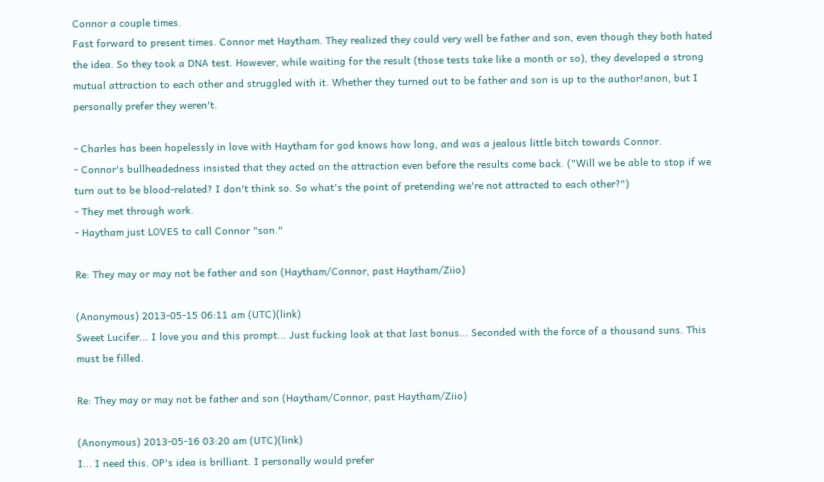Connor a couple times.
Fast forward to present times. Connor met Haytham. They realized they could very well be father and son, even though they both hated the idea. So they took a DNA test. However, while waiting for the result (those tests take like a month or so), they developed a strong mutual attraction to each other and struggled with it. Whether they turned out to be father and son is up to the author!anon, but I personally prefer they weren't.

- Charles has been hopelessly in love with Haytham for god knows how long, and was a jealous little bitch towards Connor.
- Connor's bullheadedness insisted that they acted on the attraction even before the results come back. ("Will we be able to stop if we turn out to be blood-related? I don't think so. So what's the point of pretending we're not attracted to each other?")
- They met through work.
- Haytham just LOVES to call Connor "son."

Re: They may or may not be father and son (Haytham/Connor, past Haytham/Ziio)

(Anonymous) 2013-05-15 06:11 am (UTC)(link)
Sweet Lucifer... I love you and this prompt... Just fucking look at that last bonus... Seconded with the force of a thousand suns. This must be filled.

Re: They may or may not be father and son (Haytham/Connor, past Haytham/Ziio)

(Anonymous) 2013-05-16 03:20 am (UTC)(link)
I... I need this. OP's idea is brilliant. I personally would prefer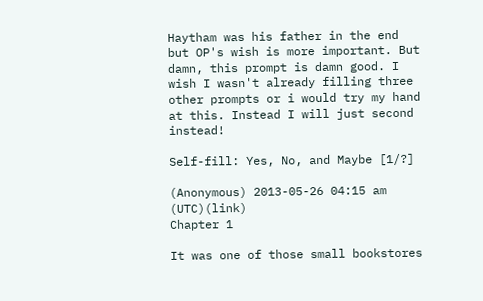Haytham was his father in the end but OP's wish is more important. But damn, this prompt is damn good. I wish I wasn't already filling three other prompts or i would try my hand at this. Instead I will just second instead!

Self-fill: Yes, No, and Maybe [1/?]

(Anonymous) 2013-05-26 04:15 am (UTC)(link)
Chapter 1

It was one of those small bookstores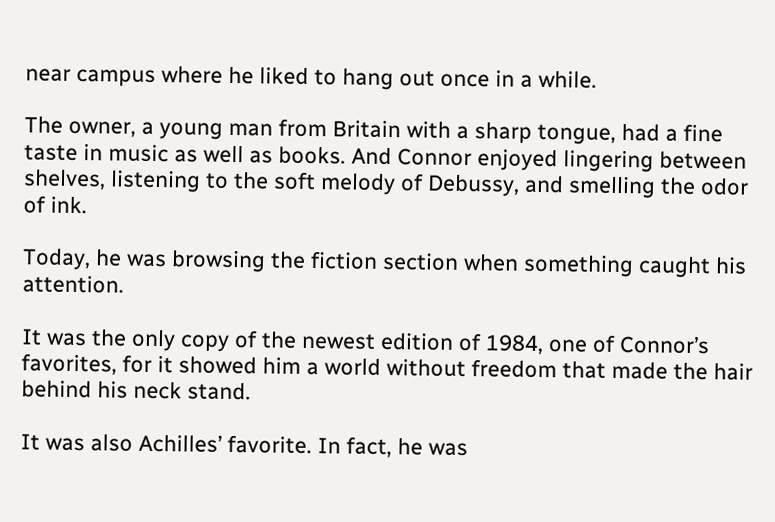near campus where he liked to hang out once in a while.

The owner, a young man from Britain with a sharp tongue, had a fine taste in music as well as books. And Connor enjoyed lingering between shelves, listening to the soft melody of Debussy, and smelling the odor of ink.

Today, he was browsing the fiction section when something caught his attention.

It was the only copy of the newest edition of 1984, one of Connor’s favorites, for it showed him a world without freedom that made the hair behind his neck stand.

It was also Achilles’ favorite. In fact, he was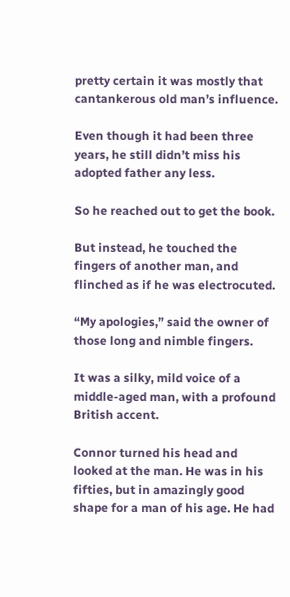pretty certain it was mostly that cantankerous old man’s influence.

Even though it had been three years, he still didn’t miss his adopted father any less.

So he reached out to get the book.

But instead, he touched the fingers of another man, and flinched as if he was electrocuted.

“My apologies,” said the owner of those long and nimble fingers.

It was a silky, mild voice of a middle-aged man, with a profound British accent.

Connor turned his head and looked at the man. He was in his fifties, but in amazingly good shape for a man of his age. He had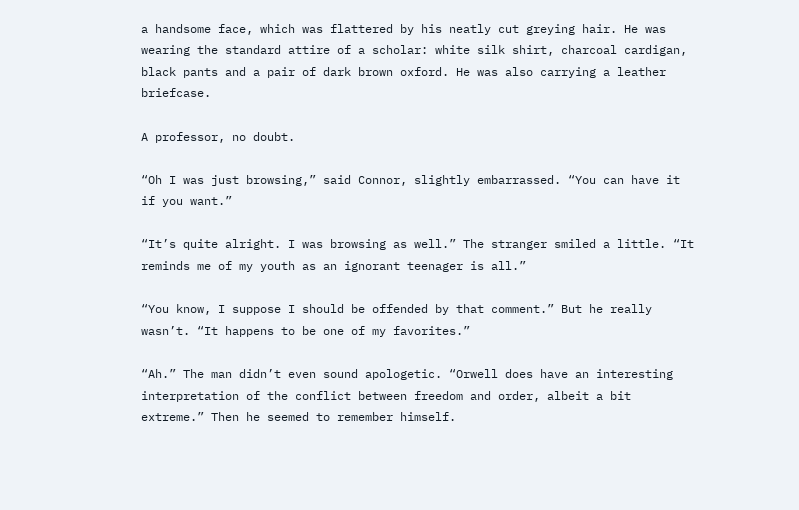a handsome face, which was flattered by his neatly cut greying hair. He was wearing the standard attire of a scholar: white silk shirt, charcoal cardigan, black pants and a pair of dark brown oxford. He was also carrying a leather briefcase.

A professor, no doubt.

“Oh I was just browsing,” said Connor, slightly embarrassed. “You can have it if you want.”

“It’s quite alright. I was browsing as well.” The stranger smiled a little. “It reminds me of my youth as an ignorant teenager is all.”

“You know, I suppose I should be offended by that comment.” But he really wasn’t. “It happens to be one of my favorites.”

“Ah.” The man didn’t even sound apologetic. “Orwell does have an interesting interpretation of the conflict between freedom and order, albeit a bit extreme.” Then he seemed to remember himself.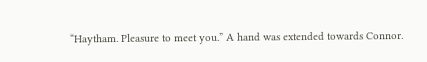“Haytham. Pleasure to meet you.” A hand was extended towards Connor.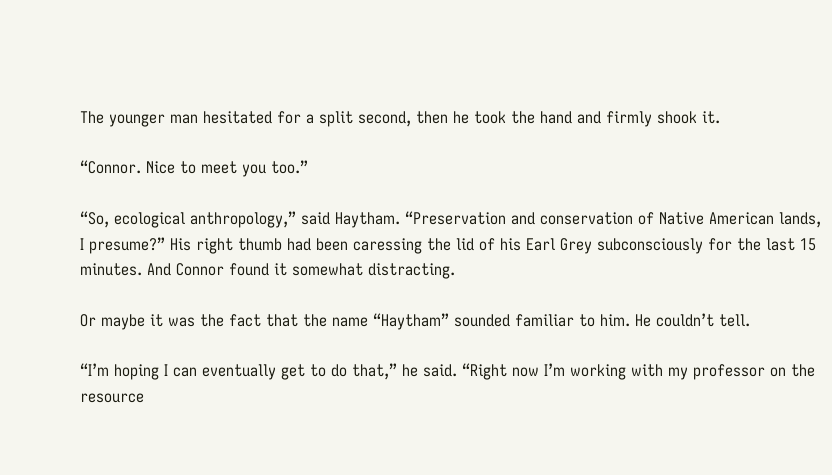The younger man hesitated for a split second, then he took the hand and firmly shook it.

“Connor. Nice to meet you too.”

“So, ecological anthropology,” said Haytham. “Preservation and conservation of Native American lands, I presume?” His right thumb had been caressing the lid of his Earl Grey subconsciously for the last 15 minutes. And Connor found it somewhat distracting.

Or maybe it was the fact that the name “Haytham” sounded familiar to him. He couldn’t tell.

“I’m hoping I can eventually get to do that,” he said. “Right now I’m working with my professor on the resource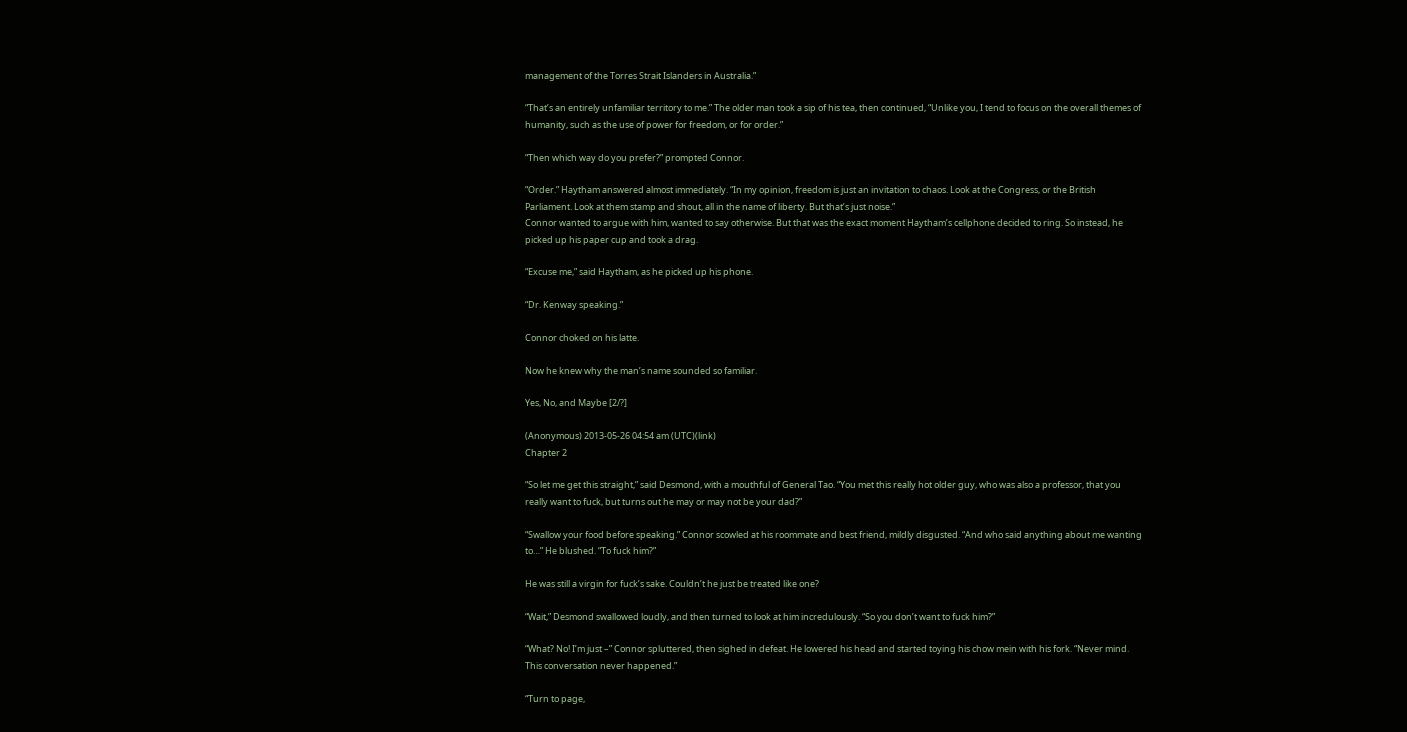management of the Torres Strait Islanders in Australia.”

“That’s an entirely unfamiliar territory to me.” The older man took a sip of his tea, then continued, “Unlike you, I tend to focus on the overall themes of humanity, such as the use of power for freedom, or for order.”

“Then which way do you prefer?” prompted Connor.

“Order.” Haytham answered almost immediately. “In my opinion, freedom is just an invitation to chaos. Look at the Congress, or the British Parliament. Look at them stamp and shout, all in the name of liberty. But that’s just noise.”
Connor wanted to argue with him, wanted to say otherwise. But that was the exact moment Haytham’s cellphone decided to ring. So instead, he picked up his paper cup and took a drag.

“Excuse me,” said Haytham, as he picked up his phone.

“Dr. Kenway speaking.”

Connor choked on his latte.

Now he knew why the man’s name sounded so familiar.

Yes, No, and Maybe [2/?]

(Anonymous) 2013-05-26 04:54 am (UTC)(link)
Chapter 2

“So let me get this straight,” said Desmond, with a mouthful of General Tao. “You met this really hot older guy, who was also a professor, that you really want to fuck, but turns out he may or may not be your dad?”

“Swallow your food before speaking.” Connor scowled at his roommate and best friend, mildly disgusted. “And who said anything about me wanting to…” He blushed. “To fuck him?”

He was still a virgin for fuck’s sake. Couldn’t he just be treated like one?

“Wait,” Desmond swallowed loudly, and then turned to look at him incredulously. “So you don’t want to fuck him?”

“What? No! I’m just –” Connor spluttered, then sighed in defeat. He lowered his head and started toying his chow mein with his fork. “Never mind. This conversation never happened.”

“Turn to page,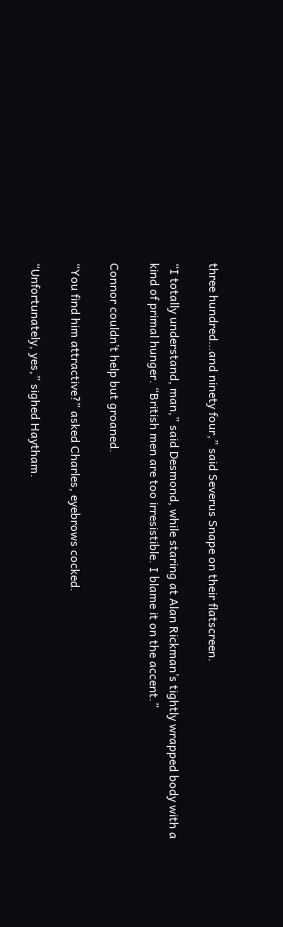three hundred…and ninety four,” said Severus Snape on their flatscreen.

“I totally understand, man,” said Desmond, while staring at Alan Rickman’s tightly wrapped body with a kind of primal hunger. “British men are too irresistible. I blame it on the accent.”

Connor couldn’t help but groaned.

“You find him attractive?” asked Charles, eyebrows cocked.

“Unfortunately, yes,” sighed Haytham.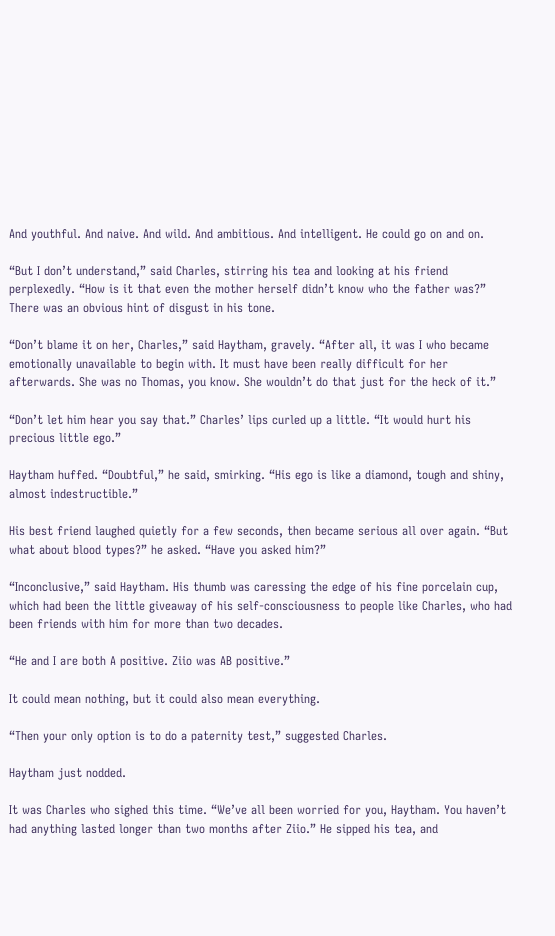And youthful. And naive. And wild. And ambitious. And intelligent. He could go on and on.

“But I don’t understand,” said Charles, stirring his tea and looking at his friend perplexedly. “How is it that even the mother herself didn’t know who the father was?” There was an obvious hint of disgust in his tone.

“Don’t blame it on her, Charles,” said Haytham, gravely. “After all, it was I who became emotionally unavailable to begin with. It must have been really difficult for her afterwards. She was no Thomas, you know. She wouldn’t do that just for the heck of it.”

“Don’t let him hear you say that.” Charles’ lips curled up a little. “It would hurt his precious little ego.”

Haytham huffed. “Doubtful,” he said, smirking. “His ego is like a diamond, tough and shiny, almost indestructible.”

His best friend laughed quietly for a few seconds, then became serious all over again. “But what about blood types?” he asked. “Have you asked him?”

“Inconclusive,” said Haytham. His thumb was caressing the edge of his fine porcelain cup, which had been the little giveaway of his self-consciousness to people like Charles, who had been friends with him for more than two decades.

“He and I are both A positive. Ziio was AB positive.”

It could mean nothing, but it could also mean everything.

“Then your only option is to do a paternity test,” suggested Charles.

Haytham just nodded.

It was Charles who sighed this time. “We’ve all been worried for you, Haytham. You haven’t had anything lasted longer than two months after Ziio.” He sipped his tea, and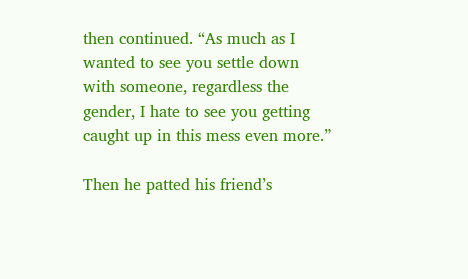then continued. “As much as I wanted to see you settle down with someone, regardless the gender, I hate to see you getting caught up in this mess even more.”

Then he patted his friend’s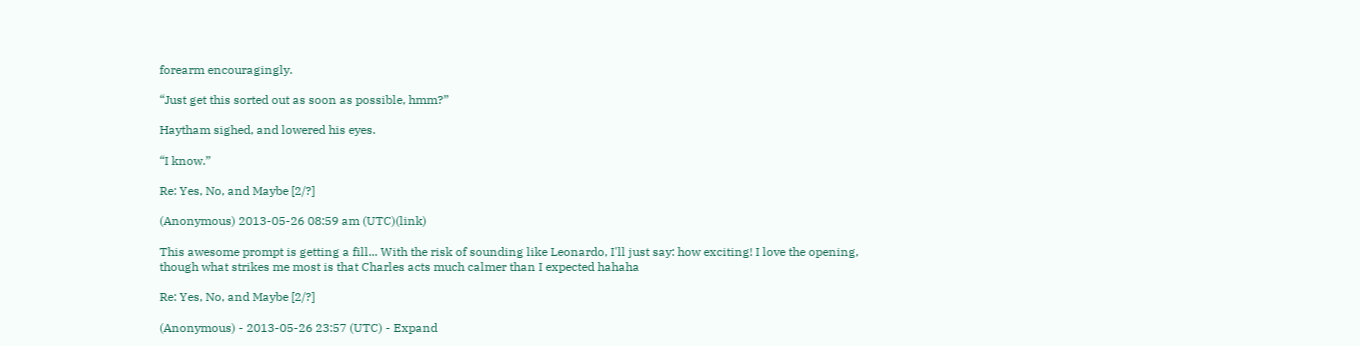forearm encouragingly.

“Just get this sorted out as soon as possible, hmm?”

Haytham sighed, and lowered his eyes.

“I know.”

Re: Yes, No, and Maybe [2/?]

(Anonymous) 2013-05-26 08:59 am (UTC)(link)

This awesome prompt is getting a fill... With the risk of sounding like Leonardo, I'll just say: how exciting! I love the opening, though what strikes me most is that Charles acts much calmer than I expected hahaha

Re: Yes, No, and Maybe [2/?]

(Anonymous) - 2013-05-26 23:57 (UTC) - Expand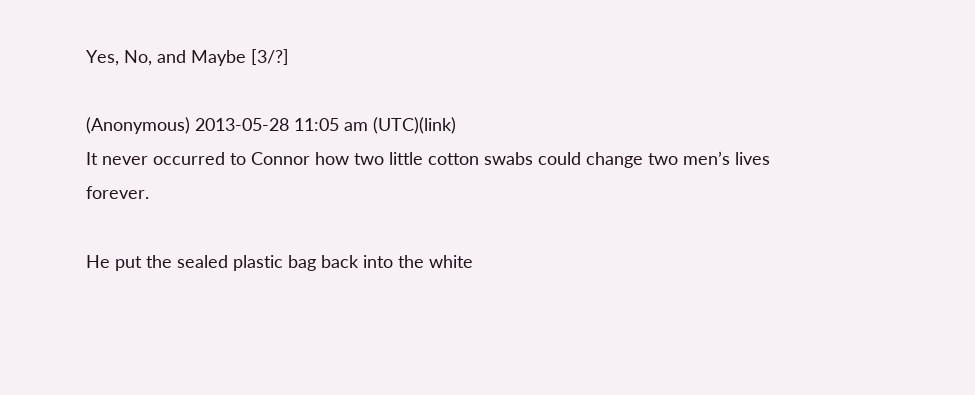Yes, No, and Maybe [3/?]

(Anonymous) 2013-05-28 11:05 am (UTC)(link)
It never occurred to Connor how two little cotton swabs could change two men’s lives forever.

He put the sealed plastic bag back into the white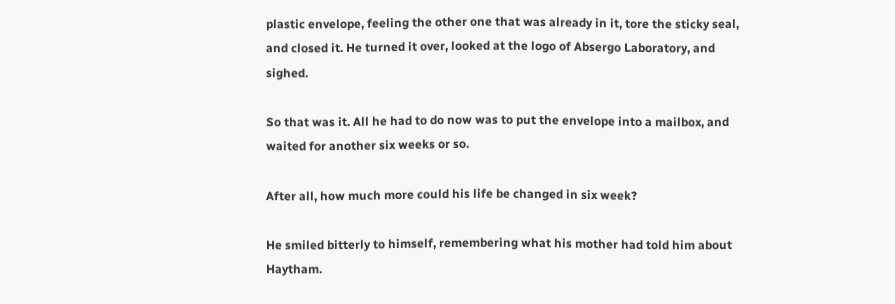plastic envelope, feeling the other one that was already in it, tore the sticky seal, and closed it. He turned it over, looked at the logo of Absergo Laboratory, and sighed.

So that was it. All he had to do now was to put the envelope into a mailbox, and waited for another six weeks or so.

After all, how much more could his life be changed in six week?

He smiled bitterly to himself, remembering what his mother had told him about Haytham.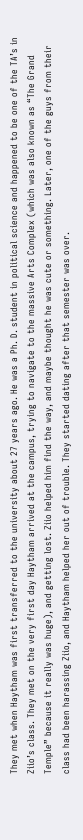They met when Haytham was first transferred to the university about 27 years ago. He was a Ph. D. student in political science and happened to be one of the TA’s in Ziio’s class. They met on the very first day Haytham arrived at the campus, trying to navigate to the massive Arts Complex (which was also known as “The Grand Temple” because it really was huge), and getting lost. Ziio helped him find the way, and maybe thought he was cute or something. Later, one of the guys from their class had been harassing Ziio, and Haytham helped her out of trouble. They started dating after that semester was over.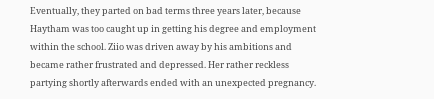Eventually, they parted on bad terms three years later, because Haytham was too caught up in getting his degree and employment within the school. Ziio was driven away by his ambitions and became rather frustrated and depressed. Her rather reckless partying shortly afterwards ended with an unexpected pregnancy.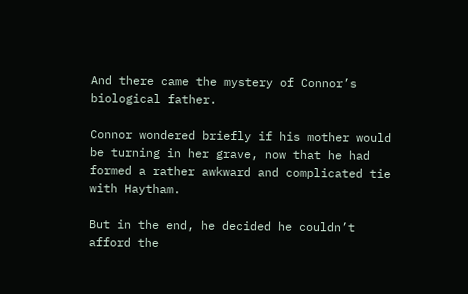And there came the mystery of Connor’s biological father.

Connor wondered briefly if his mother would be turning in her grave, now that he had formed a rather awkward and complicated tie with Haytham.

But in the end, he decided he couldn’t afford the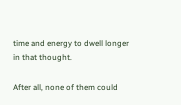time and energy to dwell longer in that thought.

After all, none of them could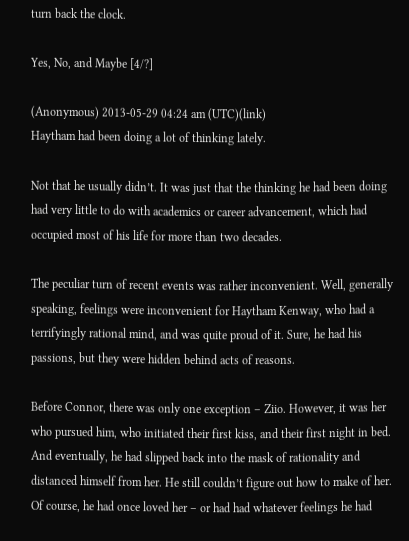turn back the clock.

Yes, No, and Maybe [4/?]

(Anonymous) 2013-05-29 04:24 am (UTC)(link)
Haytham had been doing a lot of thinking lately.

Not that he usually didn’t. It was just that the thinking he had been doing had very little to do with academics or career advancement, which had occupied most of his life for more than two decades.

The peculiar turn of recent events was rather inconvenient. Well, generally speaking, feelings were inconvenient for Haytham Kenway, who had a terrifyingly rational mind, and was quite proud of it. Sure, he had his passions, but they were hidden behind acts of reasons.

Before Connor, there was only one exception – Ziio. However, it was her who pursued him, who initiated their first kiss, and their first night in bed. And eventually, he had slipped back into the mask of rationality and distanced himself from her. He still couldn’t figure out how to make of her. Of course, he had once loved her – or had had whatever feelings he had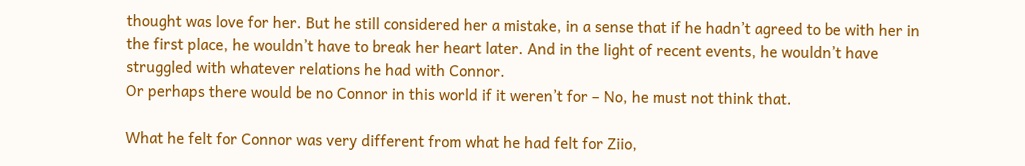thought was love for her. But he still considered her a mistake, in a sense that if he hadn’t agreed to be with her in the first place, he wouldn’t have to break her heart later. And in the light of recent events, he wouldn’t have struggled with whatever relations he had with Connor.
Or perhaps there would be no Connor in this world if it weren’t for – No, he must not think that.

What he felt for Connor was very different from what he had felt for Ziio,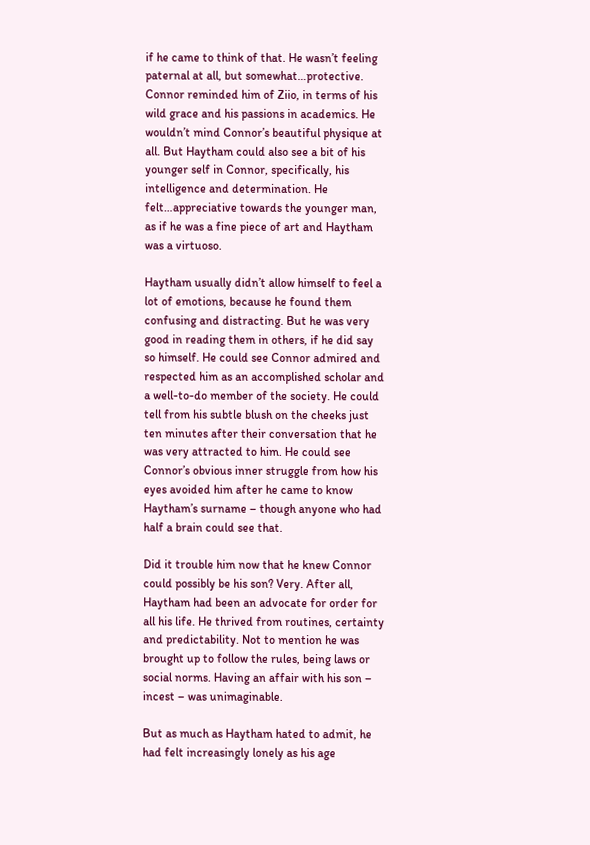if he came to think of that. He wasn’t feeling paternal at all, but somewhat…protective. Connor reminded him of Ziio, in terms of his wild grace and his passions in academics. He wouldn’t mind Connor’s beautiful physique at all. But Haytham could also see a bit of his younger self in Connor, specifically, his intelligence and determination. He felt…appreciative towards the younger man, as if he was a fine piece of art and Haytham was a virtuoso.

Haytham usually didn’t allow himself to feel a lot of emotions, because he found them confusing and distracting. But he was very good in reading them in others, if he did say so himself. He could see Connor admired and respected him as an accomplished scholar and a well-to-do member of the society. He could tell from his subtle blush on the cheeks just ten minutes after their conversation that he was very attracted to him. He could see Connor’s obvious inner struggle from how his eyes avoided him after he came to know Haytham’s surname – though anyone who had half a brain could see that.

Did it trouble him now that he knew Connor could possibly be his son? Very. After all, Haytham had been an advocate for order for all his life. He thrived from routines, certainty and predictability. Not to mention he was brought up to follow the rules, being laws or social norms. Having an affair with his son – incest – was unimaginable.

But as much as Haytham hated to admit, he had felt increasingly lonely as his age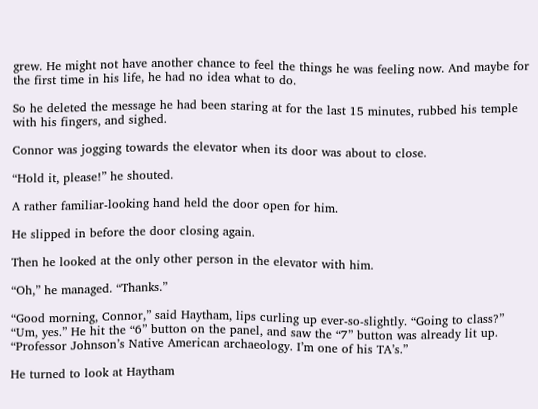grew. He might not have another chance to feel the things he was feeling now. And maybe for the first time in his life, he had no idea what to do.

So he deleted the message he had been staring at for the last 15 minutes, rubbed his temple with his fingers, and sighed.

Connor was jogging towards the elevator when its door was about to close.

“Hold it, please!” he shouted.

A rather familiar-looking hand held the door open for him.

He slipped in before the door closing again.

Then he looked at the only other person in the elevator with him.

“Oh,” he managed. “Thanks.”

“Good morning, Connor,” said Haytham, lips curling up ever-so-slightly. “Going to class?”
“Um, yes.” He hit the “6” button on the panel, and saw the “7” button was already lit up. “Professor Johnson’s Native American archaeology. I’m one of his TA’s.”

He turned to look at Haytham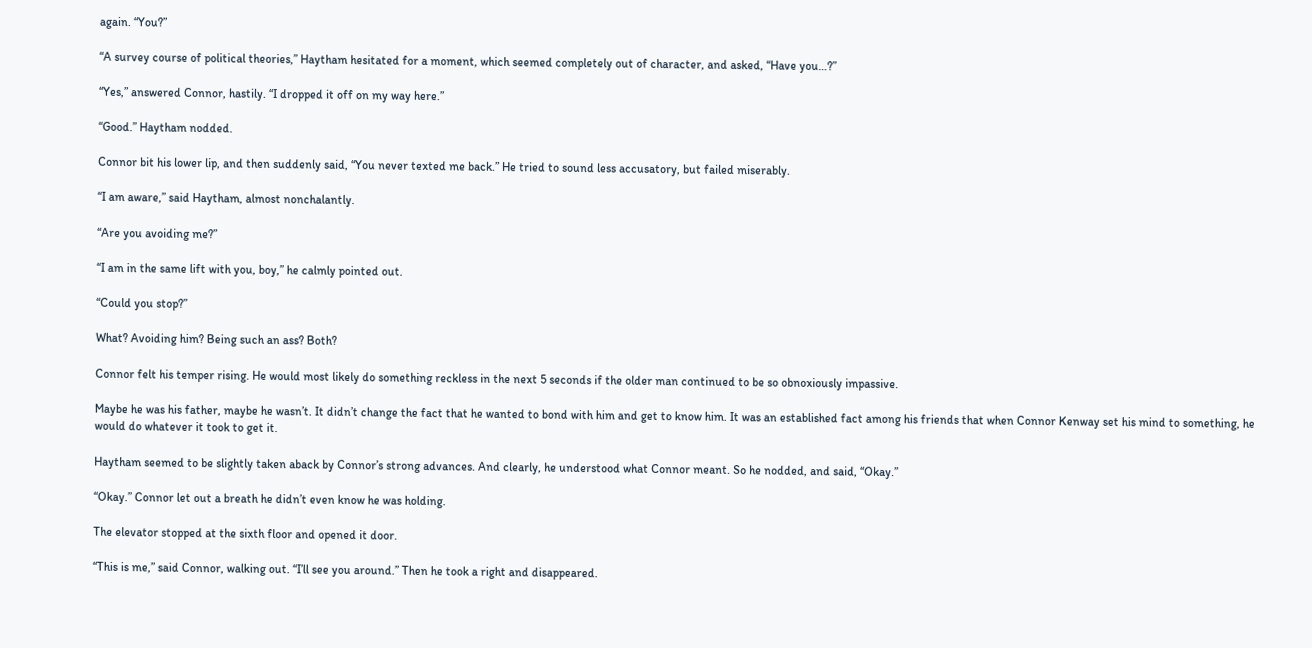again. “You?”

“A survey course of political theories,” Haytham hesitated for a moment, which seemed completely out of character, and asked, “Have you…?”

“Yes,” answered Connor, hastily. “I dropped it off on my way here.”

“Good.” Haytham nodded.

Connor bit his lower lip, and then suddenly said, “You never texted me back.” He tried to sound less accusatory, but failed miserably.

“I am aware,” said Haytham, almost nonchalantly.

“Are you avoiding me?”

“I am in the same lift with you, boy,” he calmly pointed out.

“Could you stop?”

What? Avoiding him? Being such an ass? Both?

Connor felt his temper rising. He would most likely do something reckless in the next 5 seconds if the older man continued to be so obnoxiously impassive.

Maybe he was his father, maybe he wasn’t. It didn’t change the fact that he wanted to bond with him and get to know him. It was an established fact among his friends that when Connor Kenway set his mind to something, he would do whatever it took to get it.

Haytham seemed to be slightly taken aback by Connor’s strong advances. And clearly, he understood what Connor meant. So he nodded, and said, “Okay.”

“Okay.” Connor let out a breath he didn’t even know he was holding.

The elevator stopped at the sixth floor and opened it door.

“This is me,” said Connor, walking out. “I’ll see you around.” Then he took a right and disappeared.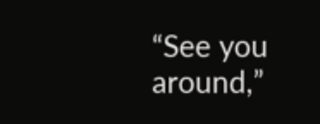“See you around,”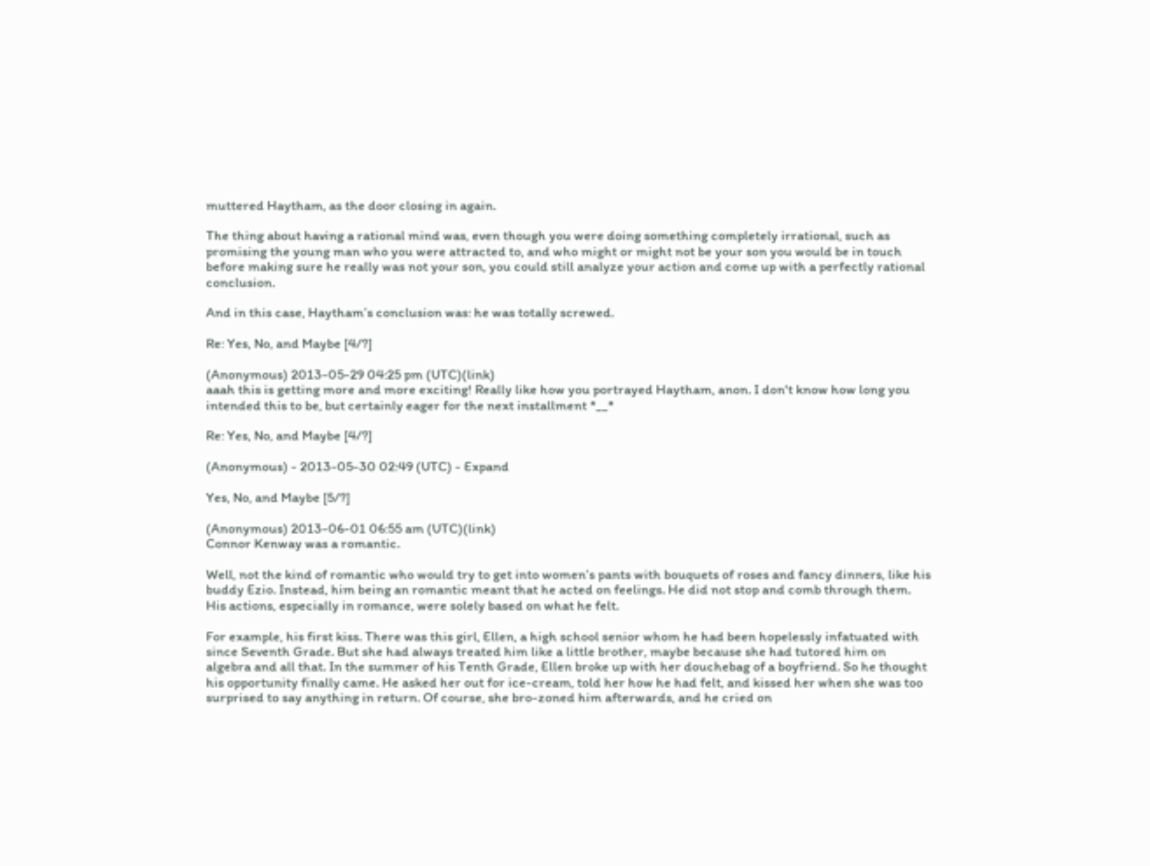muttered Haytham, as the door closing in again.

The thing about having a rational mind was, even though you were doing something completely irrational, such as promising the young man who you were attracted to, and who might or might not be your son you would be in touch before making sure he really was not your son, you could still analyze your action and come up with a perfectly rational conclusion.

And in this case, Haytham’s conclusion was: he was totally screwed.

Re: Yes, No, and Maybe [4/?]

(Anonymous) 2013-05-29 04:25 pm (UTC)(link)
aaah this is getting more and more exciting! Really like how you portrayed Haytham, anon. I don't know how long you intended this to be, but certainly eager for the next installment *__*

Re: Yes, No, and Maybe [4/?]

(Anonymous) - 2013-05-30 02:49 (UTC) - Expand

Yes, No, and Maybe [5/?]

(Anonymous) 2013-06-01 06:55 am (UTC)(link)
Connor Kenway was a romantic.

Well, not the kind of romantic who would try to get into women’s pants with bouquets of roses and fancy dinners, like his buddy Ezio. Instead, him being an romantic meant that he acted on feelings. He did not stop and comb through them. His actions, especially in romance, were solely based on what he felt.

For example, his first kiss. There was this girl, Ellen, a high school senior whom he had been hopelessly infatuated with since Seventh Grade. But she had always treated him like a little brother, maybe because she had tutored him on algebra and all that. In the summer of his Tenth Grade, Ellen broke up with her douchebag of a boyfriend. So he thought his opportunity finally came. He asked her out for ice-cream, told her how he had felt, and kissed her when she was too surprised to say anything in return. Of course, she bro-zoned him afterwards, and he cried on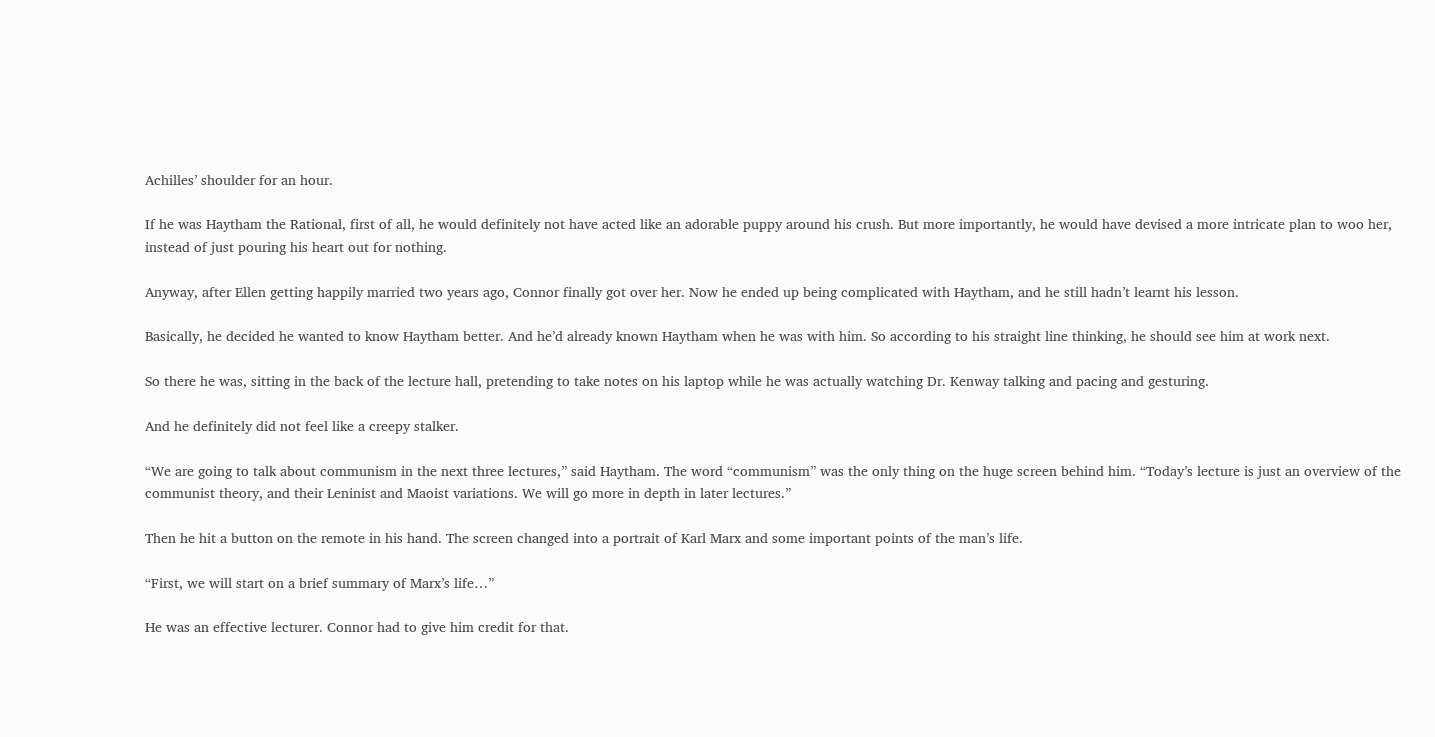Achilles’ shoulder for an hour.

If he was Haytham the Rational, first of all, he would definitely not have acted like an adorable puppy around his crush. But more importantly, he would have devised a more intricate plan to woo her, instead of just pouring his heart out for nothing.

Anyway, after Ellen getting happily married two years ago, Connor finally got over her. Now he ended up being complicated with Haytham, and he still hadn’t learnt his lesson.

Basically, he decided he wanted to know Haytham better. And he’d already known Haytham when he was with him. So according to his straight line thinking, he should see him at work next.

So there he was, sitting in the back of the lecture hall, pretending to take notes on his laptop while he was actually watching Dr. Kenway talking and pacing and gesturing.

And he definitely did not feel like a creepy stalker.

“We are going to talk about communism in the next three lectures,” said Haytham. The word “communism” was the only thing on the huge screen behind him. “Today’s lecture is just an overview of the communist theory, and their Leninist and Maoist variations. We will go more in depth in later lectures.”

Then he hit a button on the remote in his hand. The screen changed into a portrait of Karl Marx and some important points of the man’s life.

“First, we will start on a brief summary of Marx’s life…”

He was an effective lecturer. Connor had to give him credit for that.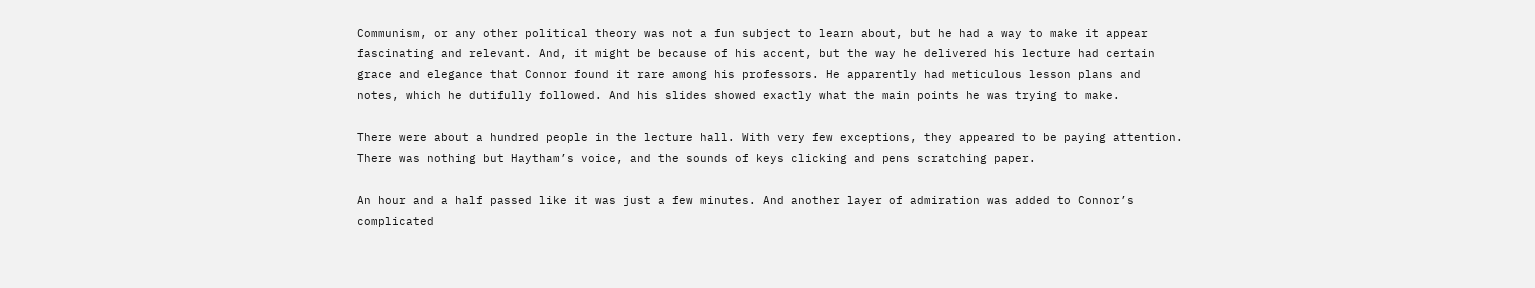Communism, or any other political theory was not a fun subject to learn about, but he had a way to make it appear fascinating and relevant. And, it might be because of his accent, but the way he delivered his lecture had certain grace and elegance that Connor found it rare among his professors. He apparently had meticulous lesson plans and notes, which he dutifully followed. And his slides showed exactly what the main points he was trying to make.

There were about a hundred people in the lecture hall. With very few exceptions, they appeared to be paying attention. There was nothing but Haytham’s voice, and the sounds of keys clicking and pens scratching paper.

An hour and a half passed like it was just a few minutes. And another layer of admiration was added to Connor’s complicated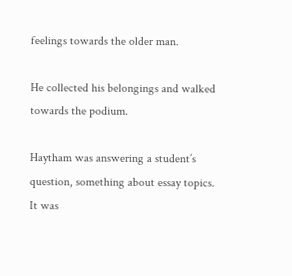feelings towards the older man.

He collected his belongings and walked towards the podium.

Haytham was answering a student’s question, something about essay topics.
It was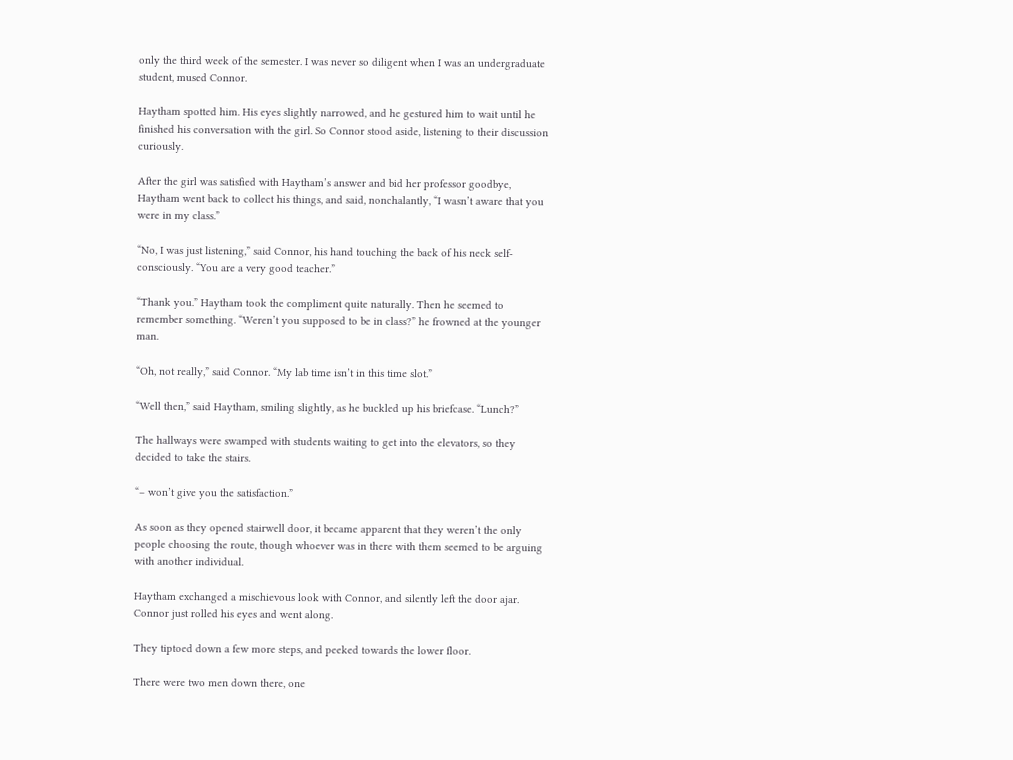only the third week of the semester. I was never so diligent when I was an undergraduate student, mused Connor.

Haytham spotted him. His eyes slightly narrowed, and he gestured him to wait until he finished his conversation with the girl. So Connor stood aside, listening to their discussion curiously.

After the girl was satisfied with Haytham’s answer and bid her professor goodbye, Haytham went back to collect his things, and said, nonchalantly, “I wasn’t aware that you were in my class.”

“No, I was just listening,” said Connor, his hand touching the back of his neck self-consciously. “You are a very good teacher.”

“Thank you.” Haytham took the compliment quite naturally. Then he seemed to remember something. “Weren’t you supposed to be in class?” he frowned at the younger man.

“Oh, not really,” said Connor. “My lab time isn’t in this time slot.”

“Well then,” said Haytham, smiling slightly, as he buckled up his briefcase. “Lunch?”

The hallways were swamped with students waiting to get into the elevators, so they decided to take the stairs.

“– won’t give you the satisfaction.”

As soon as they opened stairwell door, it became apparent that they weren’t the only people choosing the route, though whoever was in there with them seemed to be arguing with another individual.

Haytham exchanged a mischievous look with Connor, and silently left the door ajar. Connor just rolled his eyes and went along.

They tiptoed down a few more steps, and peeked towards the lower floor.

There were two men down there, one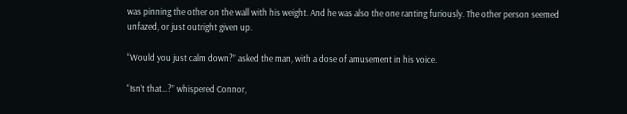was pinning the other on the wall with his weight. And he was also the one ranting furiously. The other person seemed unfazed, or just outright given up.

“Would you just calm down?” asked the man, with a dose of amusement in his voice.

“Isn’t that…?” whispered Connor,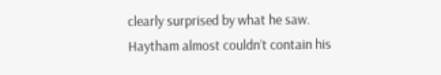clearly surprised by what he saw.
Haytham almost couldn’t contain his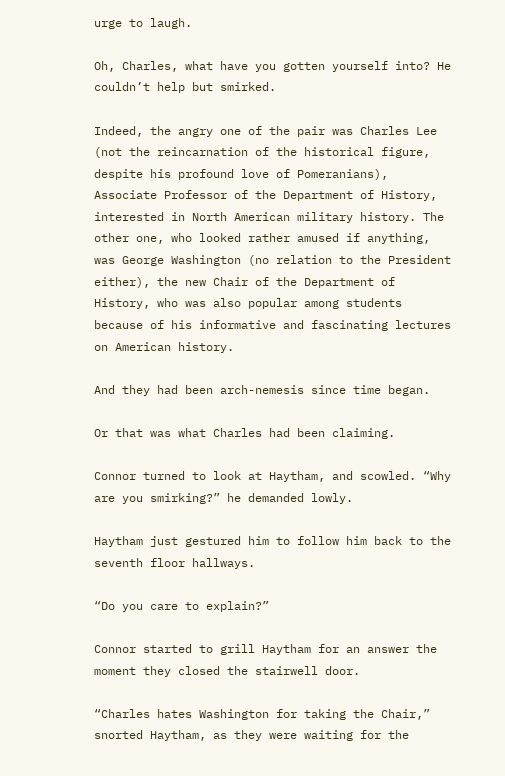urge to laugh.

Oh, Charles, what have you gotten yourself into? He couldn’t help but smirked.

Indeed, the angry one of the pair was Charles Lee (not the reincarnation of the historical figure, despite his profound love of Pomeranians), Associate Professor of the Department of History, interested in North American military history. The other one, who looked rather amused if anything, was George Washington (no relation to the President either), the new Chair of the Department of History, who was also popular among students because of his informative and fascinating lectures on American history.

And they had been arch-nemesis since time began.

Or that was what Charles had been claiming.

Connor turned to look at Haytham, and scowled. “Why are you smirking?” he demanded lowly.

Haytham just gestured him to follow him back to the seventh floor hallways.

“Do you care to explain?”

Connor started to grill Haytham for an answer the moment they closed the stairwell door.

“Charles hates Washington for taking the Chair,” snorted Haytham, as they were waiting for the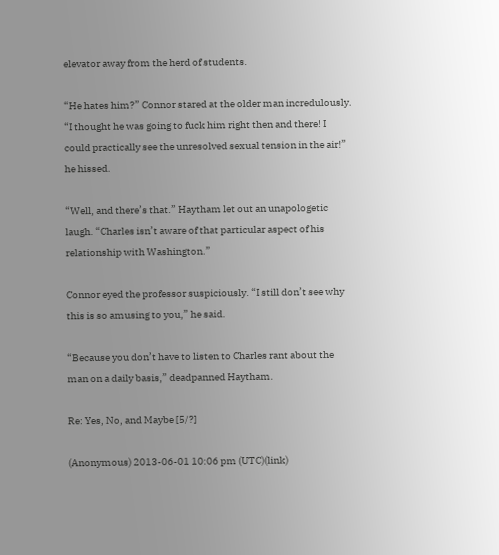elevator away from the herd of students.

“He hates him?” Connor stared at the older man incredulously. “I thought he was going to fuck him right then and there! I could practically see the unresolved sexual tension in the air!” he hissed.

“Well, and there’s that.” Haytham let out an unapologetic laugh. “Charles isn’t aware of that particular aspect of his relationship with Washington.”

Connor eyed the professor suspiciously. “I still don’t see why this is so amusing to you,” he said.

“Because you don’t have to listen to Charles rant about the man on a daily basis,” deadpanned Haytham.

Re: Yes, No, and Maybe [5/?]

(Anonymous) 2013-06-01 10:06 pm (UTC)(link)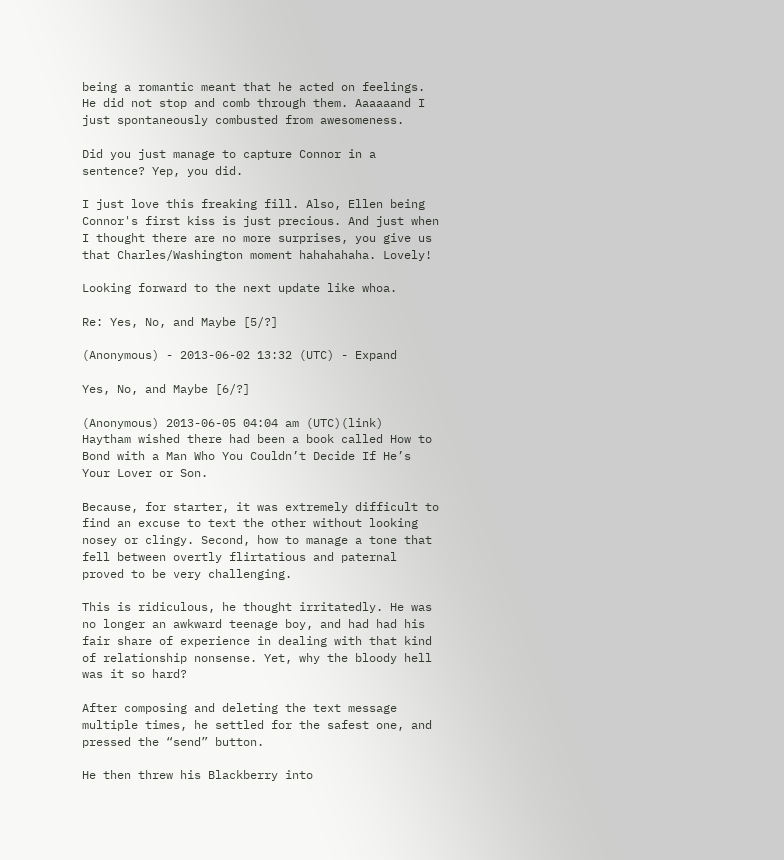being a romantic meant that he acted on feelings. He did not stop and comb through them. Aaaaaand I just spontaneously combusted from awesomeness.

Did you just manage to capture Connor in a sentence? Yep, you did.

I just love this freaking fill. Also, Ellen being Connor's first kiss is just precious. And just when I thought there are no more surprises, you give us that Charles/Washington moment hahahahaha. Lovely!

Looking forward to the next update like whoa.

Re: Yes, No, and Maybe [5/?]

(Anonymous) - 2013-06-02 13:32 (UTC) - Expand

Yes, No, and Maybe [6/?]

(Anonymous) 2013-06-05 04:04 am (UTC)(link)
Haytham wished there had been a book called How to Bond with a Man Who You Couldn’t Decide If He’s Your Lover or Son.

Because, for starter, it was extremely difficult to find an excuse to text the other without looking nosey or clingy. Second, how to manage a tone that fell between overtly flirtatious and paternal proved to be very challenging.

This is ridiculous, he thought irritatedly. He was no longer an awkward teenage boy, and had had his fair share of experience in dealing with that kind of relationship nonsense. Yet, why the bloody hell was it so hard?

After composing and deleting the text message multiple times, he settled for the safest one, and pressed the “send” button.

He then threw his Blackberry into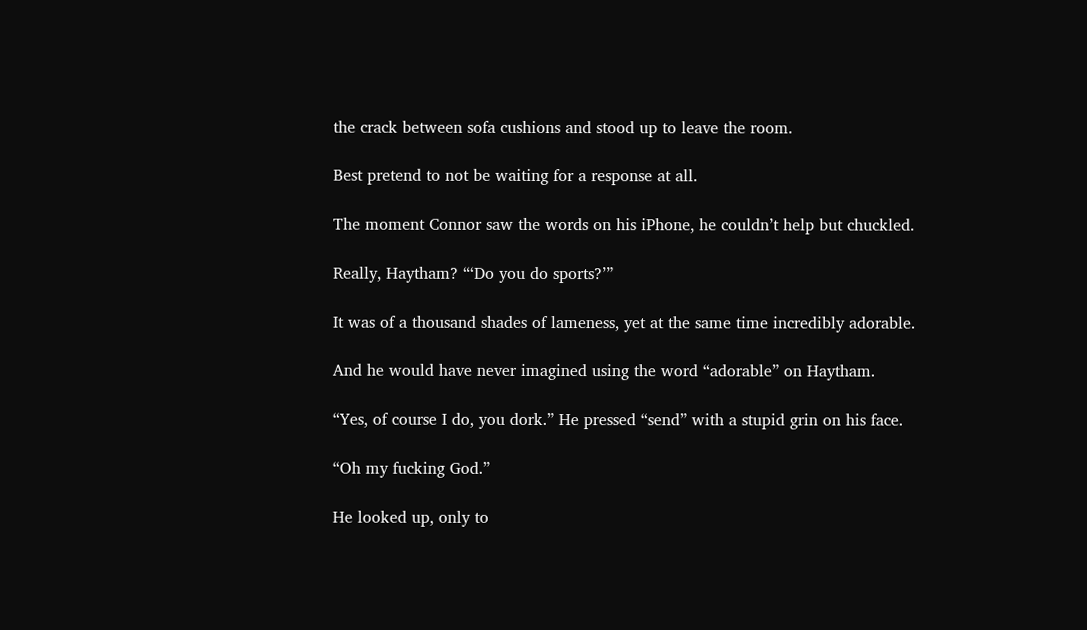the crack between sofa cushions and stood up to leave the room.

Best pretend to not be waiting for a response at all.

The moment Connor saw the words on his iPhone, he couldn’t help but chuckled.

Really, Haytham? “‘Do you do sports?’”

It was of a thousand shades of lameness, yet at the same time incredibly adorable.

And he would have never imagined using the word “adorable” on Haytham.

“Yes, of course I do, you dork.” He pressed “send” with a stupid grin on his face.

“Oh my fucking God.”

He looked up, only to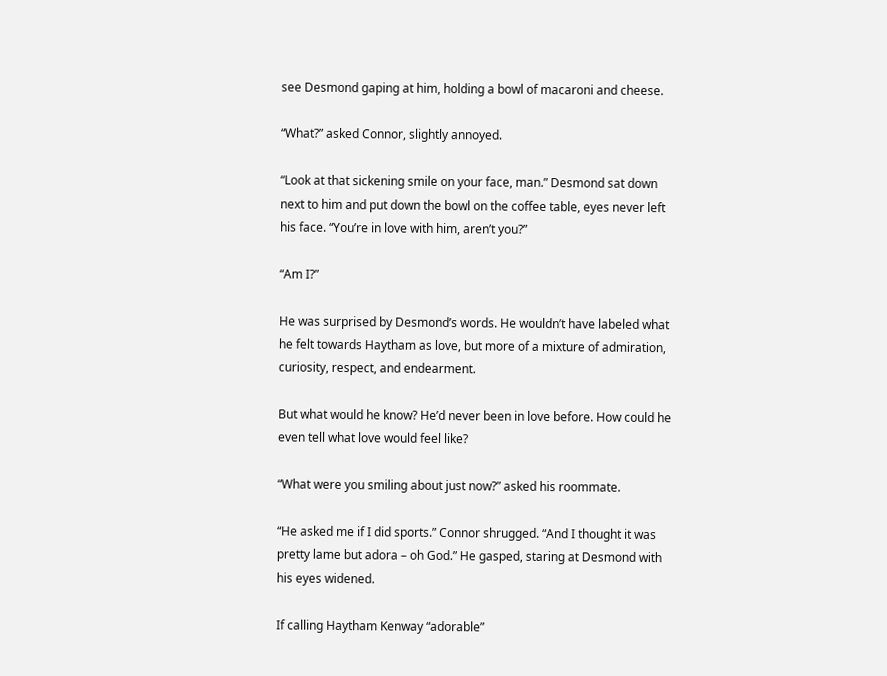see Desmond gaping at him, holding a bowl of macaroni and cheese.

“What?” asked Connor, slightly annoyed.

“Look at that sickening smile on your face, man.” Desmond sat down next to him and put down the bowl on the coffee table, eyes never left his face. “You’re in love with him, aren’t you?”

“Am I?”

He was surprised by Desmond’s words. He wouldn’t have labeled what he felt towards Haytham as love, but more of a mixture of admiration, curiosity, respect, and endearment.

But what would he know? He’d never been in love before. How could he even tell what love would feel like?

“What were you smiling about just now?” asked his roommate.

“He asked me if I did sports.” Connor shrugged. “And I thought it was pretty lame but adora – oh God.” He gasped, staring at Desmond with his eyes widened.

If calling Haytham Kenway “adorable”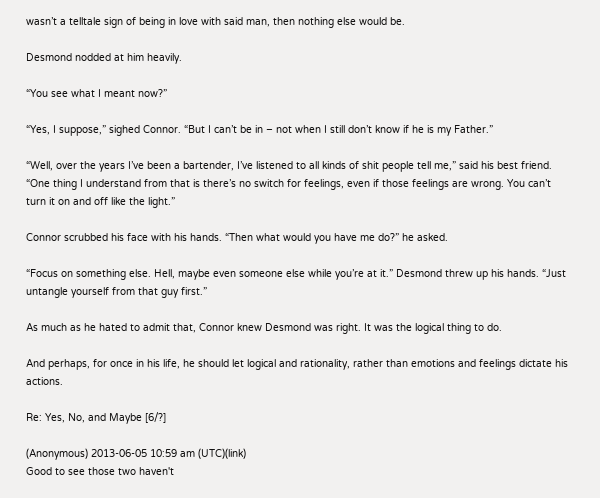wasn’t a telltale sign of being in love with said man, then nothing else would be.

Desmond nodded at him heavily.

“You see what I meant now?”

“Yes, I suppose,” sighed Connor. “But I can’t be in – not when I still don’t know if he is my Father.”

“Well, over the years I’ve been a bartender, I’ve listened to all kinds of shit people tell me,” said his best friend. “One thing I understand from that is there’s no switch for feelings, even if those feelings are wrong. You can’t turn it on and off like the light.”

Connor scrubbed his face with his hands. “Then what would you have me do?” he asked.

“Focus on something else. Hell, maybe even someone else while you’re at it.” Desmond threw up his hands. “Just untangle yourself from that guy first.”

As much as he hated to admit that, Connor knew Desmond was right. It was the logical thing to do.

And perhaps, for once in his life, he should let logical and rationality, rather than emotions and feelings dictate his actions.

Re: Yes, No, and Maybe [6/?]

(Anonymous) 2013-06-05 10:59 am (UTC)(link)
Good to see those two haven't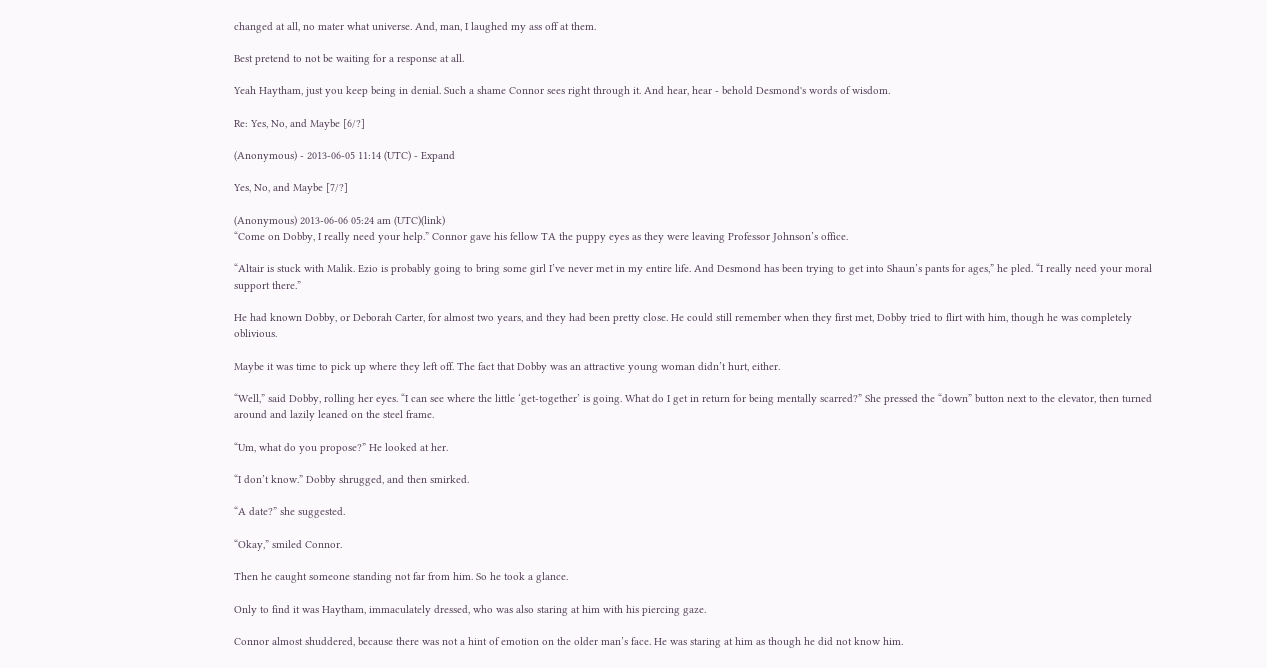changed at all, no mater what universe. And, man, I laughed my ass off at them.

Best pretend to not be waiting for a response at all.

Yeah Haytham, just you keep being in denial. Such a shame Connor sees right through it. And hear, hear - behold Desmond's words of wisdom.

Re: Yes, No, and Maybe [6/?]

(Anonymous) - 2013-06-05 11:14 (UTC) - Expand

Yes, No, and Maybe [7/?]

(Anonymous) 2013-06-06 05:24 am (UTC)(link)
“Come on Dobby, I really need your help.” Connor gave his fellow TA the puppy eyes as they were leaving Professor Johnson’s office.

“Altair is stuck with Malik. Ezio is probably going to bring some girl I’ve never met in my entire life. And Desmond has been trying to get into Shaun’s pants for ages,” he pled. “I really need your moral support there.”

He had known Dobby, or Deborah Carter, for almost two years, and they had been pretty close. He could still remember when they first met, Dobby tried to flirt with him, though he was completely oblivious.

Maybe it was time to pick up where they left off. The fact that Dobby was an attractive young woman didn’t hurt, either.

“Well,” said Dobby, rolling her eyes. “I can see where the little ‘get-together’ is going. What do I get in return for being mentally scarred?” She pressed the “down” button next to the elevator, then turned around and lazily leaned on the steel frame.

“Um, what do you propose?” He looked at her.

“I don’t know.” Dobby shrugged, and then smirked.

“A date?” she suggested.

“Okay,” smiled Connor.

Then he caught someone standing not far from him. So he took a glance.

Only to find it was Haytham, immaculately dressed, who was also staring at him with his piercing gaze.

Connor almost shuddered, because there was not a hint of emotion on the older man’s face. He was staring at him as though he did not know him.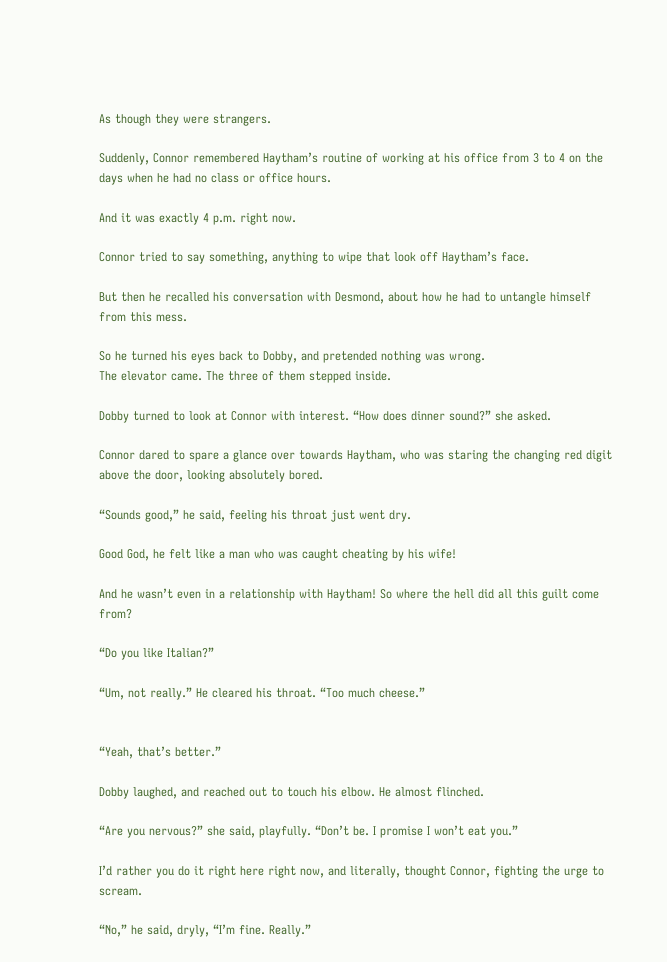As though they were strangers.

Suddenly, Connor remembered Haytham’s routine of working at his office from 3 to 4 on the days when he had no class or office hours.

And it was exactly 4 p.m. right now.

Connor tried to say something, anything to wipe that look off Haytham’s face.

But then he recalled his conversation with Desmond, about how he had to untangle himself from this mess.

So he turned his eyes back to Dobby, and pretended nothing was wrong.
The elevator came. The three of them stepped inside.

Dobby turned to look at Connor with interest. “How does dinner sound?” she asked.

Connor dared to spare a glance over towards Haytham, who was staring the changing red digit above the door, looking absolutely bored.

“Sounds good,” he said, feeling his throat just went dry.

Good God, he felt like a man who was caught cheating by his wife!

And he wasn’t even in a relationship with Haytham! So where the hell did all this guilt come from?

“Do you like Italian?”

“Um, not really.” He cleared his throat. “Too much cheese.”


“Yeah, that’s better.”

Dobby laughed, and reached out to touch his elbow. He almost flinched.

“Are you nervous?” she said, playfully. “Don’t be. I promise I won’t eat you.”

I’d rather you do it right here right now, and literally, thought Connor, fighting the urge to scream.

“No,” he said, dryly, “I’m fine. Really.”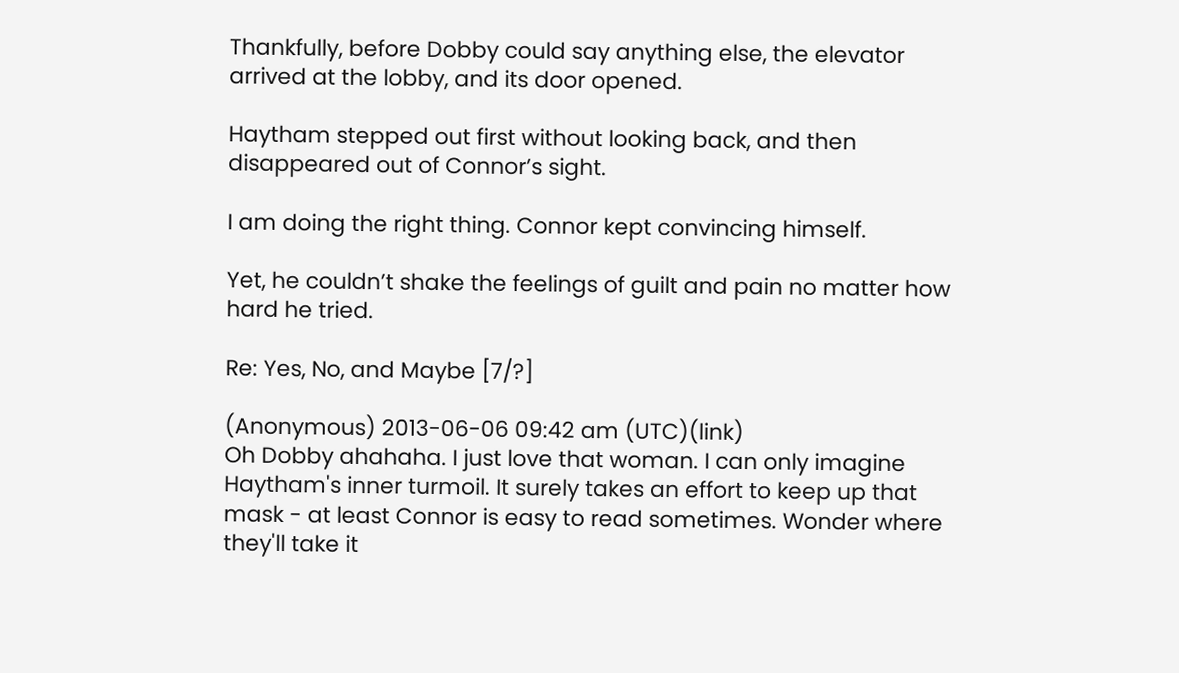Thankfully, before Dobby could say anything else, the elevator arrived at the lobby, and its door opened.

Haytham stepped out first without looking back, and then disappeared out of Connor’s sight.

I am doing the right thing. Connor kept convincing himself.

Yet, he couldn’t shake the feelings of guilt and pain no matter how hard he tried.

Re: Yes, No, and Maybe [7/?]

(Anonymous) 2013-06-06 09:42 am (UTC)(link)
Oh Dobby ahahaha. I just love that woman. I can only imagine Haytham's inner turmoil. It surely takes an effort to keep up that mask - at least Connor is easy to read sometimes. Wonder where they'll take it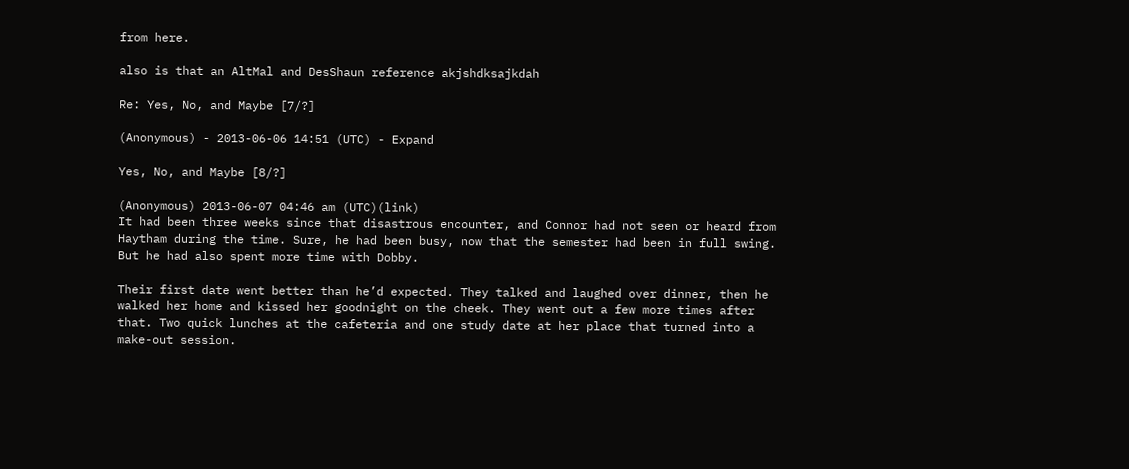from here.

also is that an AltMal and DesShaun reference akjshdksajkdah

Re: Yes, No, and Maybe [7/?]

(Anonymous) - 2013-06-06 14:51 (UTC) - Expand

Yes, No, and Maybe [8/?]

(Anonymous) 2013-06-07 04:46 am (UTC)(link)
It had been three weeks since that disastrous encounter, and Connor had not seen or heard from Haytham during the time. Sure, he had been busy, now that the semester had been in full swing. But he had also spent more time with Dobby.

Their first date went better than he’d expected. They talked and laughed over dinner, then he walked her home and kissed her goodnight on the cheek. They went out a few more times after that. Two quick lunches at the cafeteria and one study date at her place that turned into a make-out session.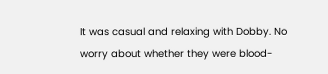It was casual and relaxing with Dobby. No worry about whether they were blood-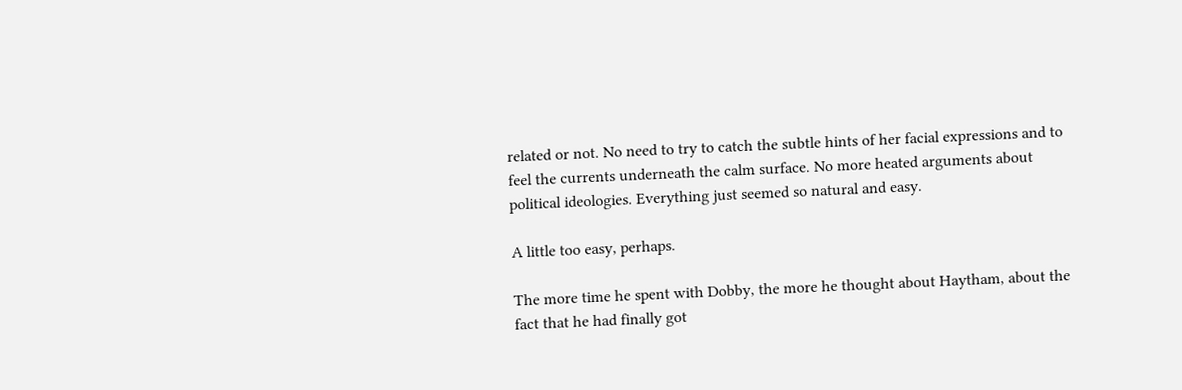related or not. No need to try to catch the subtle hints of her facial expressions and to feel the currents underneath the calm surface. No more heated arguments about political ideologies. Everything just seemed so natural and easy.

A little too easy, perhaps.

The more time he spent with Dobby, the more he thought about Haytham, about the fact that he had finally got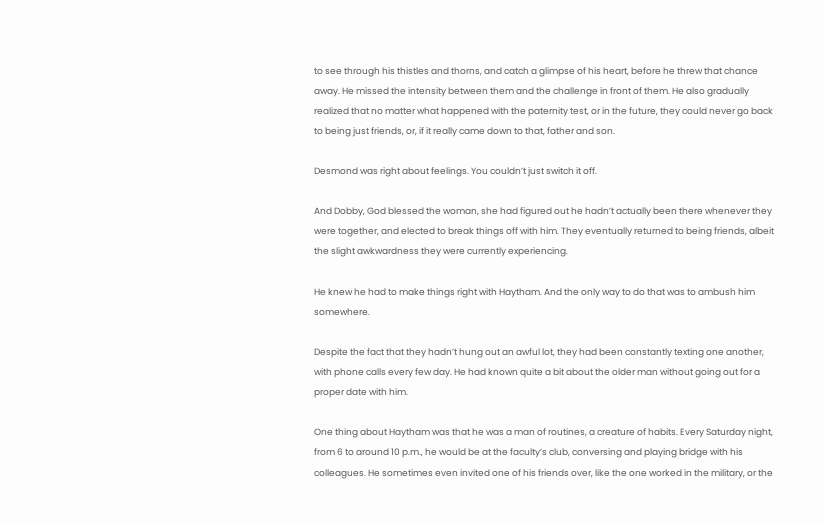to see through his thistles and thorns, and catch a glimpse of his heart, before he threw that chance away. He missed the intensity between them and the challenge in front of them. He also gradually realized that no matter what happened with the paternity test, or in the future, they could never go back to being just friends, or, if it really came down to that, father and son.

Desmond was right about feelings. You couldn’t just switch it off.

And Dobby, God blessed the woman, she had figured out he hadn’t actually been there whenever they were together, and elected to break things off with him. They eventually returned to being friends, albeit the slight awkwardness they were currently experiencing.

He knew he had to make things right with Haytham. And the only way to do that was to ambush him somewhere.

Despite the fact that they hadn’t hung out an awful lot, they had been constantly texting one another, with phone calls every few day. He had known quite a bit about the older man without going out for a proper date with him.

One thing about Haytham was that he was a man of routines, a creature of habits. Every Saturday night, from 6 to around 10 p.m., he would be at the faculty’s club, conversing and playing bridge with his colleagues. He sometimes even invited one of his friends over, like the one worked in the military, or the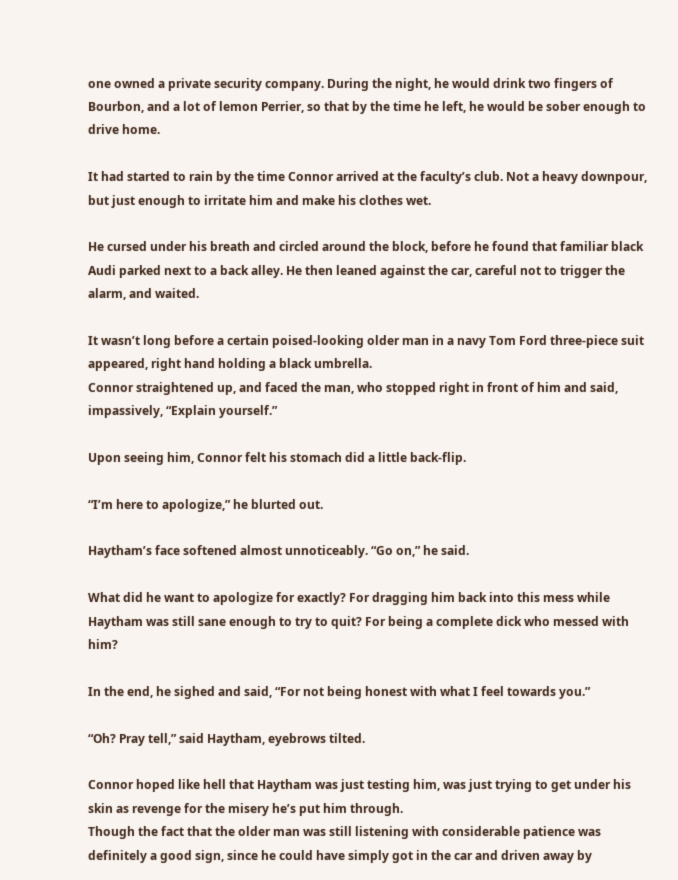one owned a private security company. During the night, he would drink two fingers of Bourbon, and a lot of lemon Perrier, so that by the time he left, he would be sober enough to drive home.

It had started to rain by the time Connor arrived at the faculty’s club. Not a heavy downpour, but just enough to irritate him and make his clothes wet.

He cursed under his breath and circled around the block, before he found that familiar black Audi parked next to a back alley. He then leaned against the car, careful not to trigger the alarm, and waited.

It wasn’t long before a certain poised-looking older man in a navy Tom Ford three-piece suit appeared, right hand holding a black umbrella.
Connor straightened up, and faced the man, who stopped right in front of him and said, impassively, “Explain yourself.”

Upon seeing him, Connor felt his stomach did a little back-flip.

“I’m here to apologize,” he blurted out.

Haytham’s face softened almost unnoticeably. “Go on,” he said.

What did he want to apologize for exactly? For dragging him back into this mess while Haytham was still sane enough to try to quit? For being a complete dick who messed with him?

In the end, he sighed and said, “For not being honest with what I feel towards you.”

“Oh? Pray tell,” said Haytham, eyebrows tilted.

Connor hoped like hell that Haytham was just testing him, was just trying to get under his skin as revenge for the misery he’s put him through.
Though the fact that the older man was still listening with considerable patience was definitely a good sign, since he could have simply got in the car and driven away by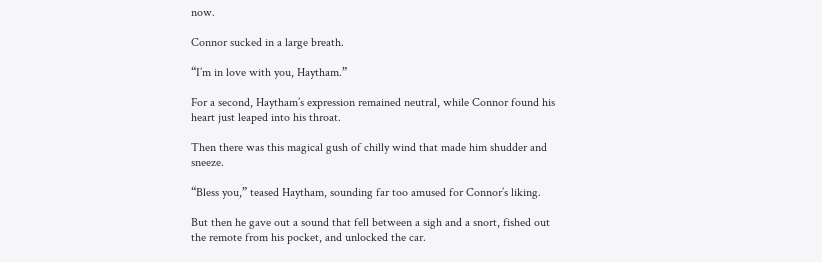now.

Connor sucked in a large breath.

“I’m in love with you, Haytham.”

For a second, Haytham’s expression remained neutral, while Connor found his heart just leaped into his throat.

Then there was this magical gush of chilly wind that made him shudder and sneeze.

“Bless you,” teased Haytham, sounding far too amused for Connor’s liking.

But then he gave out a sound that fell between a sigh and a snort, fished out the remote from his pocket, and unlocked the car.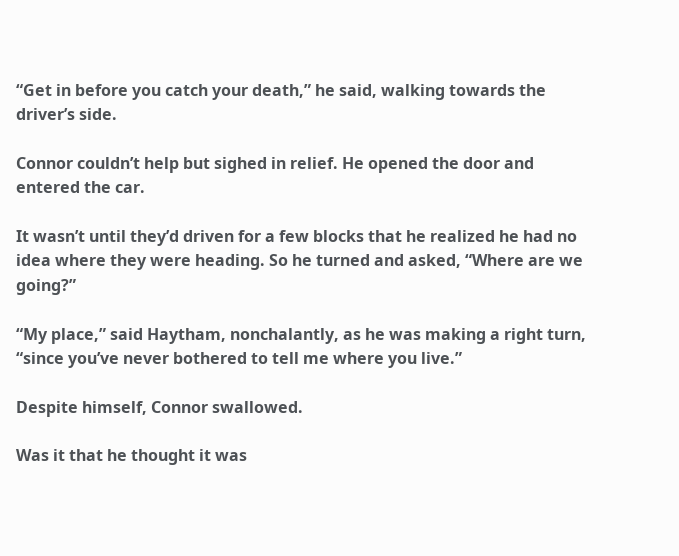“Get in before you catch your death,” he said, walking towards the driver’s side.

Connor couldn’t help but sighed in relief. He opened the door and entered the car.

It wasn’t until they’d driven for a few blocks that he realized he had no idea where they were heading. So he turned and asked, “Where are we going?”

“My place,” said Haytham, nonchalantly, as he was making a right turn, “since you’ve never bothered to tell me where you live.”

Despite himself, Connor swallowed.

Was it that he thought it was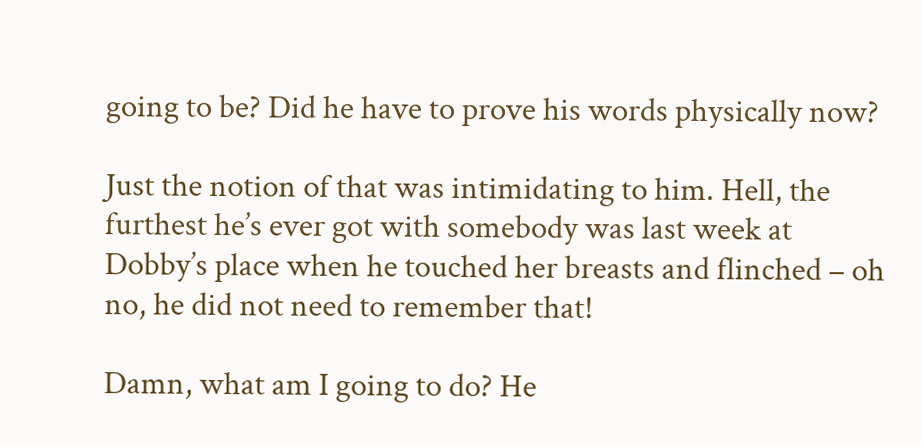going to be? Did he have to prove his words physically now?

Just the notion of that was intimidating to him. Hell, the furthest he’s ever got with somebody was last week at Dobby’s place when he touched her breasts and flinched – oh no, he did not need to remember that!

Damn, what am I going to do? He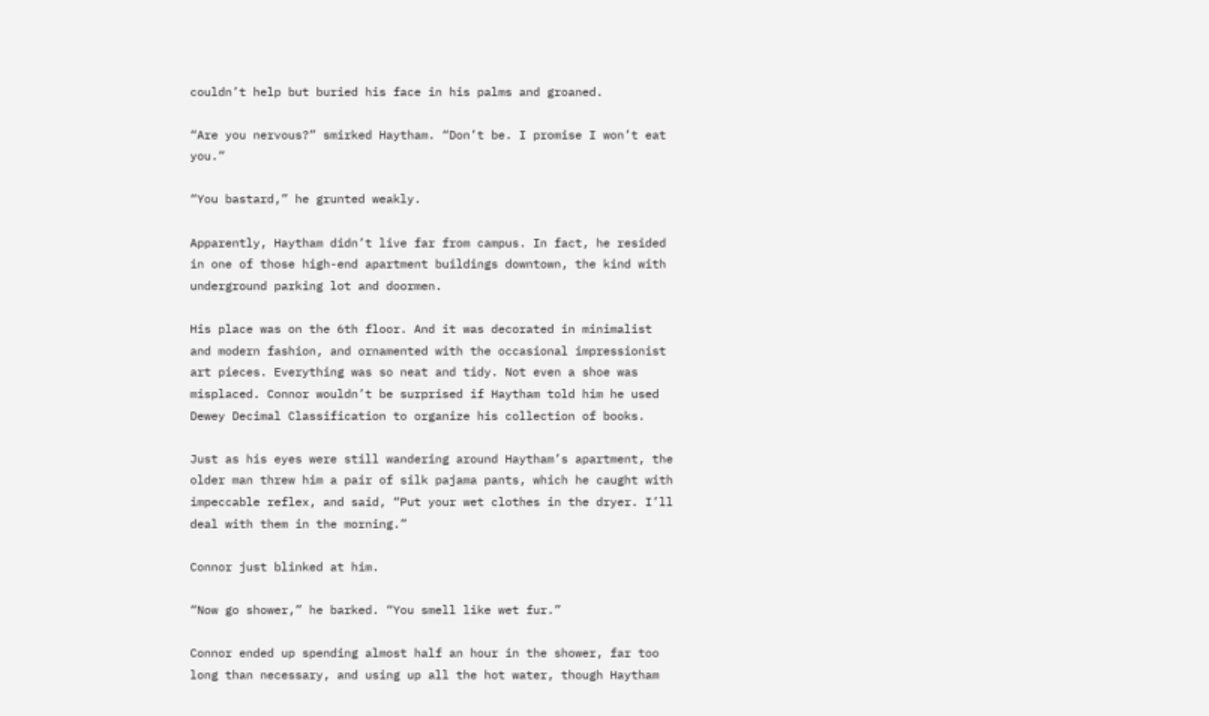couldn’t help but buried his face in his palms and groaned.

“Are you nervous?” smirked Haytham. “Don’t be. I promise I won’t eat you.”

“You bastard,” he grunted weakly.

Apparently, Haytham didn’t live far from campus. In fact, he resided in one of those high-end apartment buildings downtown, the kind with underground parking lot and doormen.

His place was on the 6th floor. And it was decorated in minimalist and modern fashion, and ornamented with the occasional impressionist art pieces. Everything was so neat and tidy. Not even a shoe was misplaced. Connor wouldn’t be surprised if Haytham told him he used Dewey Decimal Classification to organize his collection of books.

Just as his eyes were still wandering around Haytham’s apartment, the older man threw him a pair of silk pajama pants, which he caught with impeccable reflex, and said, “Put your wet clothes in the dryer. I’ll deal with them in the morning.”

Connor just blinked at him.

“Now go shower,” he barked. “You smell like wet fur.”

Connor ended up spending almost half an hour in the shower, far too long than necessary, and using up all the hot water, though Haytham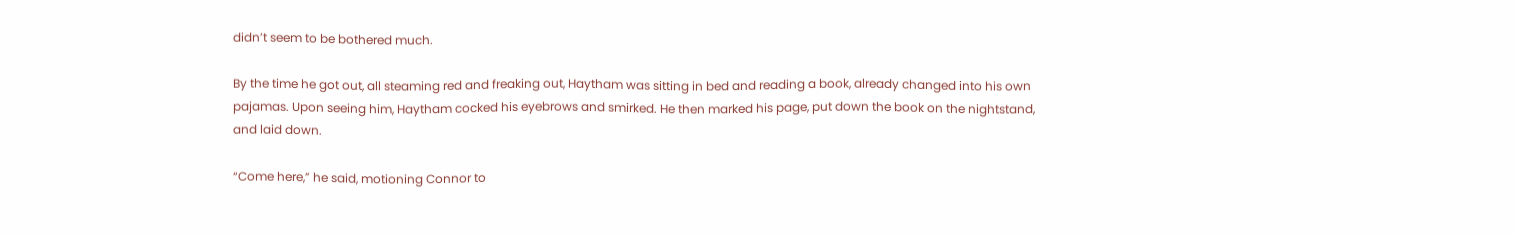didn’t seem to be bothered much.

By the time he got out, all steaming red and freaking out, Haytham was sitting in bed and reading a book, already changed into his own pajamas. Upon seeing him, Haytham cocked his eyebrows and smirked. He then marked his page, put down the book on the nightstand, and laid down.

“Come here,” he said, motioning Connor to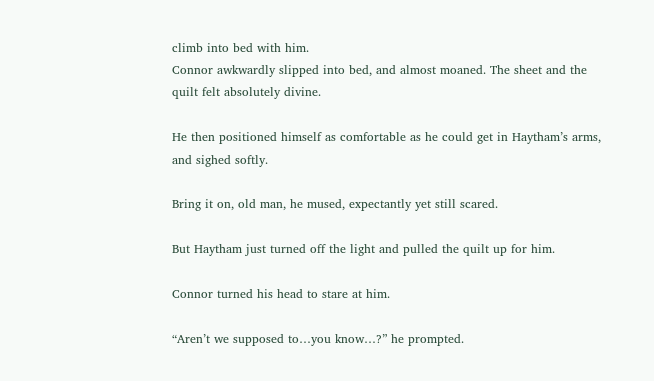climb into bed with him.
Connor awkwardly slipped into bed, and almost moaned. The sheet and the quilt felt absolutely divine.

He then positioned himself as comfortable as he could get in Haytham’s arms, and sighed softly.

Bring it on, old man, he mused, expectantly yet still scared.

But Haytham just turned off the light and pulled the quilt up for him.

Connor turned his head to stare at him.

“Aren’t we supposed to…you know…?” he prompted.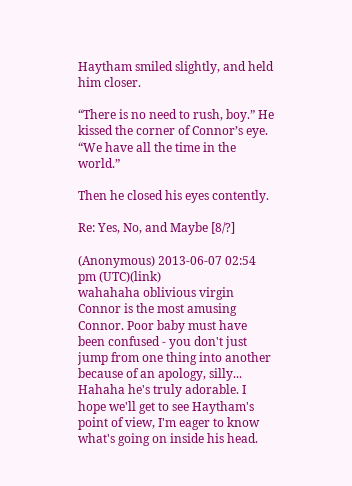Haytham smiled slightly, and held him closer.

“There is no need to rush, boy.” He kissed the corner of Connor’s eye. “We have all the time in the world.”

Then he closed his eyes contently.

Re: Yes, No, and Maybe [8/?]

(Anonymous) 2013-06-07 02:54 pm (UTC)(link)
wahahaha oblivious virgin Connor is the most amusing Connor. Poor baby must have been confused - you don't just jump from one thing into another because of an apology, silly... Hahaha he's truly adorable. I hope we'll get to see Haytham's point of view, I'm eager to know what's going on inside his head.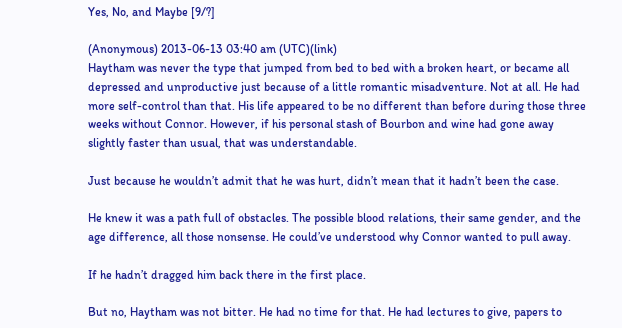Yes, No, and Maybe [9/?]

(Anonymous) 2013-06-13 03:40 am (UTC)(link)
Haytham was never the type that jumped from bed to bed with a broken heart, or became all depressed and unproductive just because of a little romantic misadventure. Not at all. He had more self-control than that. His life appeared to be no different than before during those three weeks without Connor. However, if his personal stash of Bourbon and wine had gone away slightly faster than usual, that was understandable.

Just because he wouldn’t admit that he was hurt, didn’t mean that it hadn’t been the case.

He knew it was a path full of obstacles. The possible blood relations, their same gender, and the age difference, all those nonsense. He could’ve understood why Connor wanted to pull away.

If he hadn’t dragged him back there in the first place.

But no, Haytham was not bitter. He had no time for that. He had lectures to give, papers to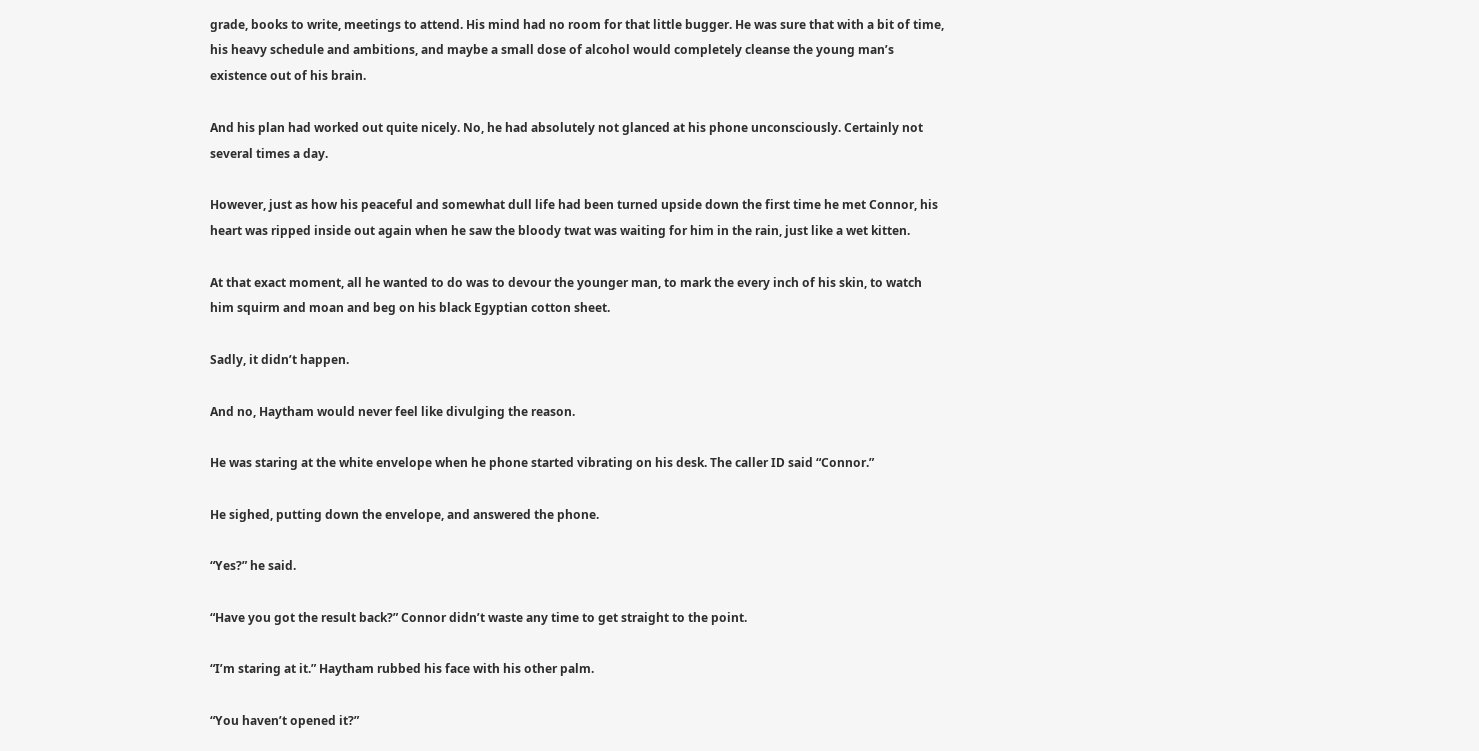grade, books to write, meetings to attend. His mind had no room for that little bugger. He was sure that with a bit of time, his heavy schedule and ambitions, and maybe a small dose of alcohol would completely cleanse the young man’s existence out of his brain.

And his plan had worked out quite nicely. No, he had absolutely not glanced at his phone unconsciously. Certainly not several times a day.

However, just as how his peaceful and somewhat dull life had been turned upside down the first time he met Connor, his heart was ripped inside out again when he saw the bloody twat was waiting for him in the rain, just like a wet kitten.

At that exact moment, all he wanted to do was to devour the younger man, to mark the every inch of his skin, to watch him squirm and moan and beg on his black Egyptian cotton sheet.

Sadly, it didn’t happen.

And no, Haytham would never feel like divulging the reason.

He was staring at the white envelope when he phone started vibrating on his desk. The caller ID said “Connor.”

He sighed, putting down the envelope, and answered the phone.

“Yes?” he said.

“Have you got the result back?” Connor didn’t waste any time to get straight to the point.

“I’m staring at it.” Haytham rubbed his face with his other palm.

“You haven’t opened it?”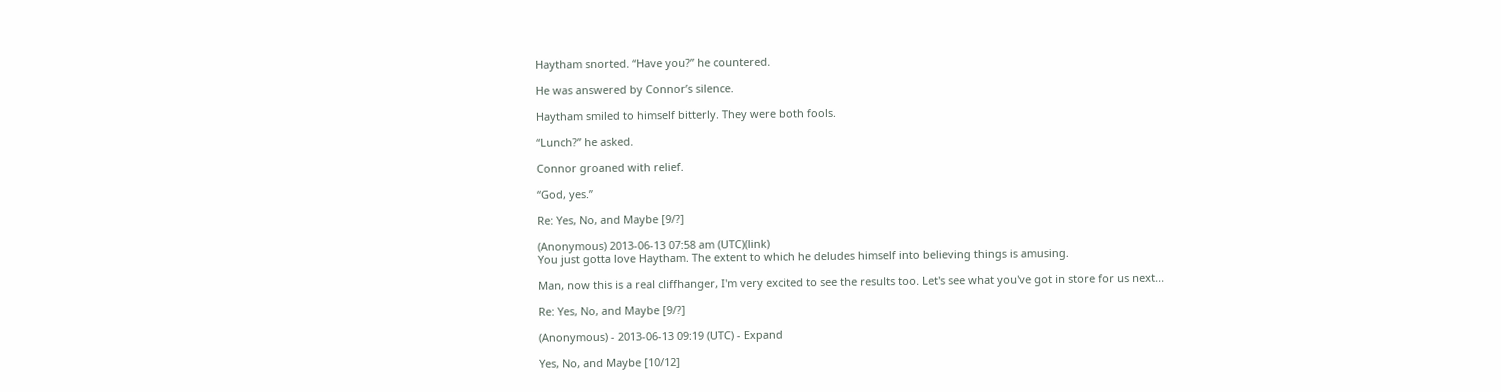Haytham snorted. “Have you?” he countered.

He was answered by Connor’s silence.

Haytham smiled to himself bitterly. They were both fools.

“Lunch?” he asked.

Connor groaned with relief.

“God, yes.”

Re: Yes, No, and Maybe [9/?]

(Anonymous) 2013-06-13 07:58 am (UTC)(link)
You just gotta love Haytham. The extent to which he deludes himself into believing things is amusing.

Man, now this is a real cliffhanger, I'm very excited to see the results too. Let's see what you've got in store for us next...

Re: Yes, No, and Maybe [9/?]

(Anonymous) - 2013-06-13 09:19 (UTC) - Expand

Yes, No, and Maybe [10/12]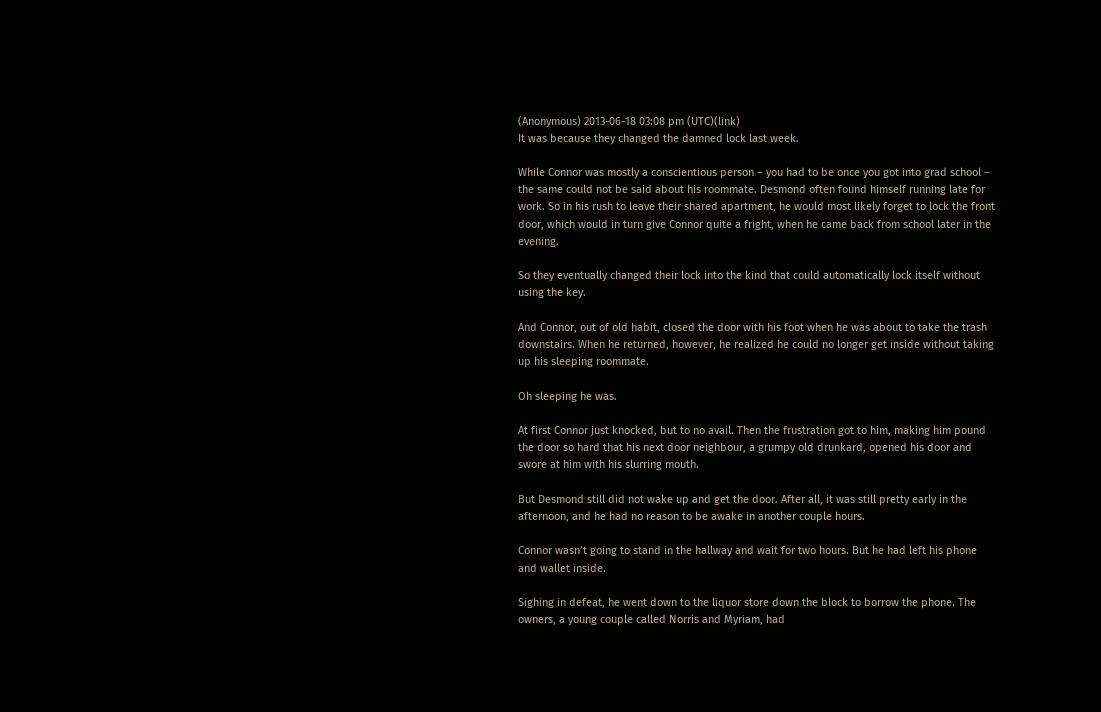(Anonymous) 2013-06-18 03:08 pm (UTC)(link)
It was because they changed the damned lock last week.

While Connor was mostly a conscientious person – you had to be once you got into grad school – the same could not be said about his roommate. Desmond often found himself running late for work. So in his rush to leave their shared apartment, he would most likely forget to lock the front door, which would in turn give Connor quite a fright, when he came back from school later in the evening.

So they eventually changed their lock into the kind that could automatically lock itself without using the key.

And Connor, out of old habit, closed the door with his foot when he was about to take the trash downstairs. When he returned, however, he realized he could no longer get inside without taking up his sleeping roommate.

Oh sleeping he was.

At first Connor just knocked, but to no avail. Then the frustration got to him, making him pound the door so hard that his next door neighbour, a grumpy old drunkard, opened his door and swore at him with his slurring mouth.

But Desmond still did not wake up and get the door. After all, it was still pretty early in the afternoon, and he had no reason to be awake in another couple hours.

Connor wasn’t going to stand in the hallway and wait for two hours. But he had left his phone and wallet inside.

Sighing in defeat, he went down to the liquor store down the block to borrow the phone. The owners, a young couple called Norris and Myriam, had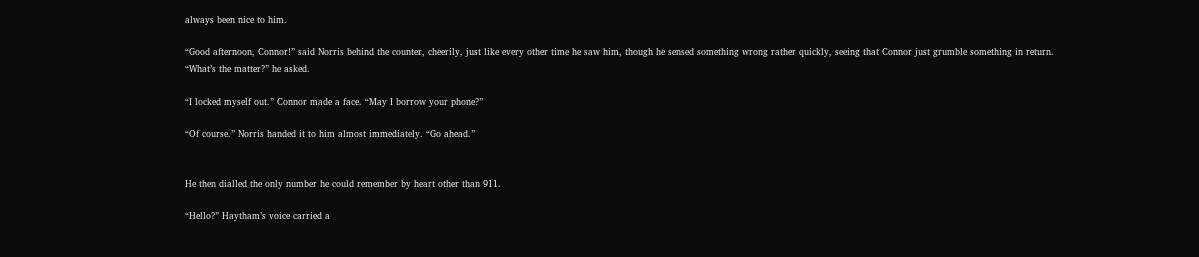always been nice to him.

“Good afternoon, Connor!” said Norris behind the counter, cheerily, just like every other time he saw him, though he sensed something wrong rather quickly, seeing that Connor just grumble something in return. “What’s the matter?” he asked.

“I locked myself out.” Connor made a face. “May I borrow your phone?”

“Of course.” Norris handed it to him almost immediately. “Go ahead.”


He then dialled the only number he could remember by heart other than 911.

“Hello?” Haytham’s voice carried a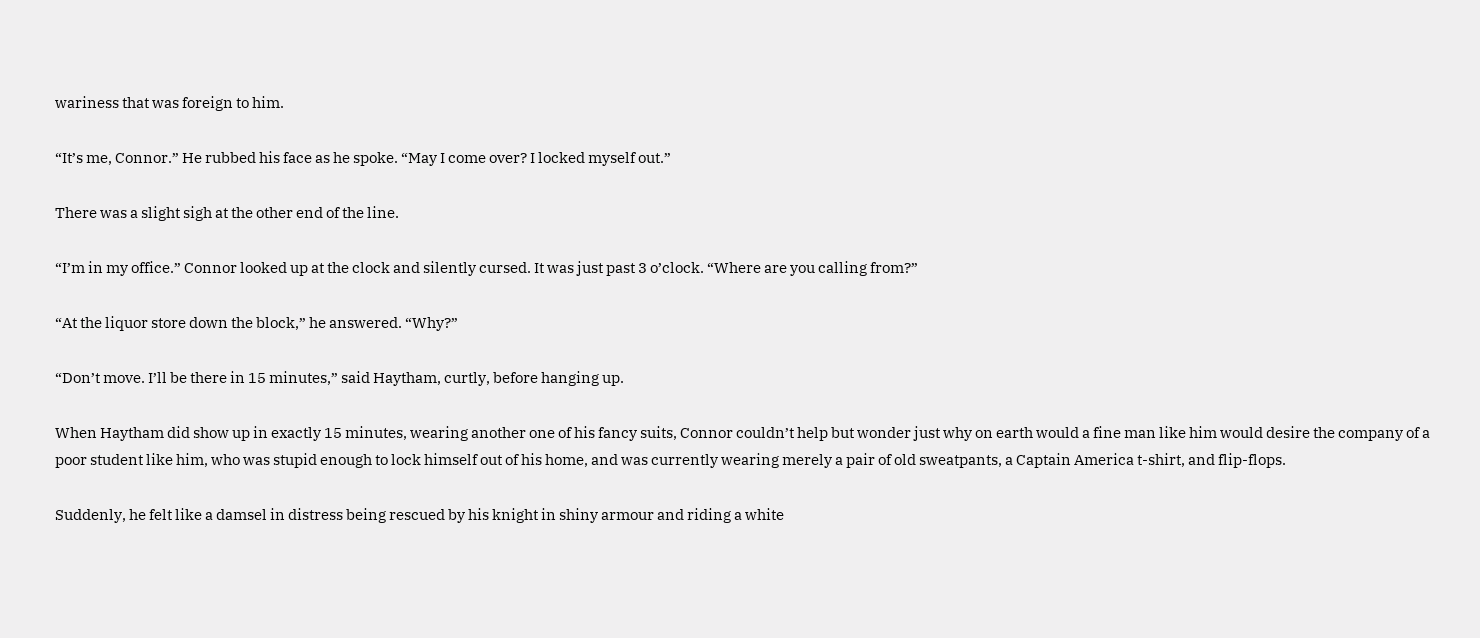wariness that was foreign to him.

“It’s me, Connor.” He rubbed his face as he spoke. “May I come over? I locked myself out.”

There was a slight sigh at the other end of the line.

“I’m in my office.” Connor looked up at the clock and silently cursed. It was just past 3 o’clock. “Where are you calling from?”

“At the liquor store down the block,” he answered. “Why?”

“Don’t move. I’ll be there in 15 minutes,” said Haytham, curtly, before hanging up.

When Haytham did show up in exactly 15 minutes, wearing another one of his fancy suits, Connor couldn’t help but wonder just why on earth would a fine man like him would desire the company of a poor student like him, who was stupid enough to lock himself out of his home, and was currently wearing merely a pair of old sweatpants, a Captain America t-shirt, and flip-flops.

Suddenly, he felt like a damsel in distress being rescued by his knight in shiny armour and riding a white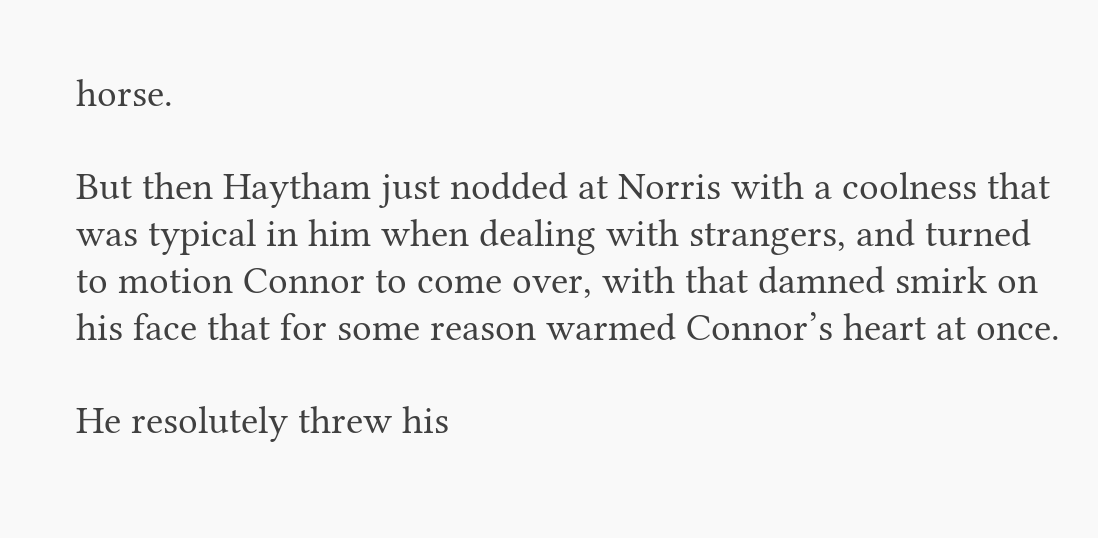horse.

But then Haytham just nodded at Norris with a coolness that was typical in him when dealing with strangers, and turned to motion Connor to come over, with that damned smirk on his face that for some reason warmed Connor’s heart at once.

He resolutely threw his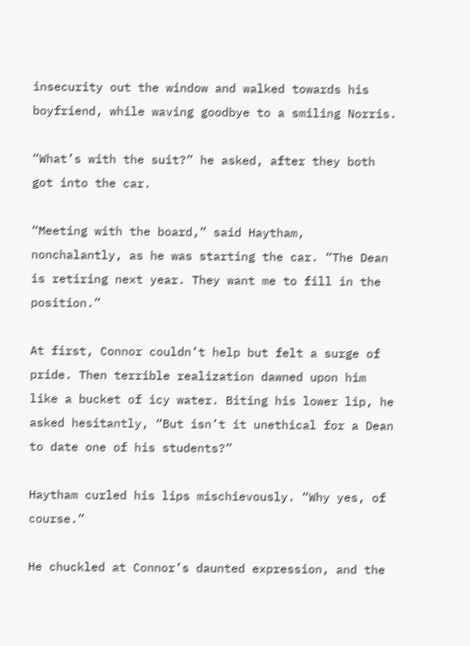insecurity out the window and walked towards his boyfriend, while waving goodbye to a smiling Norris.

“What’s with the suit?” he asked, after they both got into the car.

“Meeting with the board,” said Haytham, nonchalantly, as he was starting the car. “The Dean is retiring next year. They want me to fill in the position.”

At first, Connor couldn’t help but felt a surge of pride. Then terrible realization dawned upon him like a bucket of icy water. Biting his lower lip, he asked hesitantly, “But isn’t it unethical for a Dean to date one of his students?”

Haytham curled his lips mischievously. “Why yes, of course.”

He chuckled at Connor’s daunted expression, and the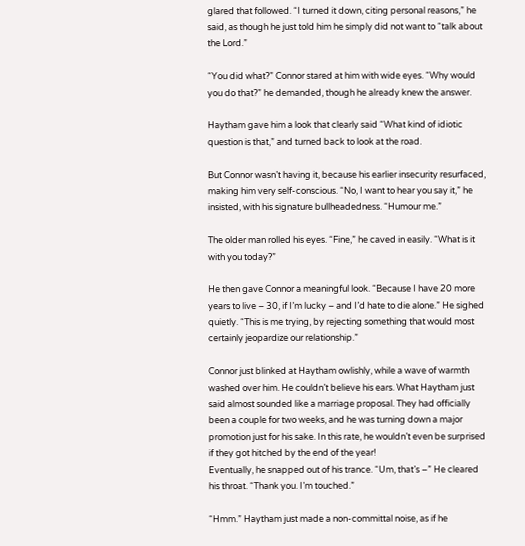glared that followed. “I turned it down, citing personal reasons,” he said, as though he just told him he simply did not want to “talk about the Lord.”

“You did what?” Connor stared at him with wide eyes. “Why would you do that?” he demanded, though he already knew the answer.

Haytham gave him a look that clearly said “What kind of idiotic question is that,” and turned back to look at the road.

But Connor wasn’t having it, because his earlier insecurity resurfaced, making him very self-conscious. “No, I want to hear you say it,” he insisted, with his signature bullheadedness. “Humour me.”

The older man rolled his eyes. “Fine,” he caved in easily. “What is it with you today?”

He then gave Connor a meaningful look. “Because I have 20 more years to live – 30, if I’m lucky – and I’d hate to die alone.” He sighed quietly. “This is me trying, by rejecting something that would most certainly jeopardize our relationship.”

Connor just blinked at Haytham owlishly, while a wave of warmth washed over him. He couldn’t believe his ears. What Haytham just said almost sounded like a marriage proposal. They had officially been a couple for two weeks, and he was turning down a major promotion just for his sake. In this rate, he wouldn’t even be surprised if they got hitched by the end of the year!
Eventually, he snapped out of his trance. “Um, that’s –” He cleared his throat. “Thank you. I’m touched.”

“Hmm.” Haytham just made a non-committal noise, as if he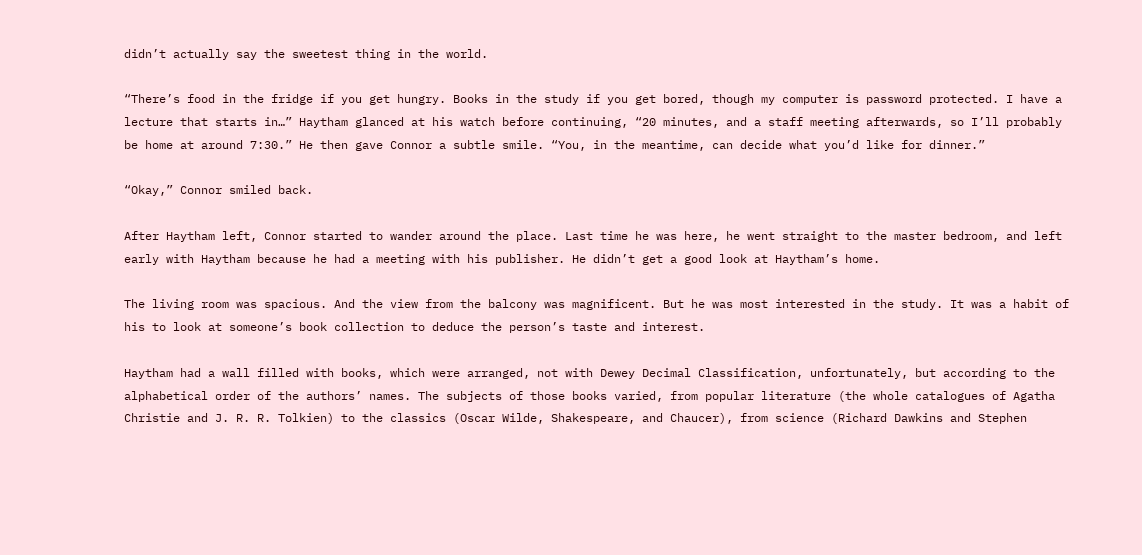didn’t actually say the sweetest thing in the world.

“There’s food in the fridge if you get hungry. Books in the study if you get bored, though my computer is password protected. I have a lecture that starts in…” Haytham glanced at his watch before continuing, “20 minutes, and a staff meeting afterwards, so I’ll probably be home at around 7:30.” He then gave Connor a subtle smile. “You, in the meantime, can decide what you’d like for dinner.”

“Okay,” Connor smiled back.

After Haytham left, Connor started to wander around the place. Last time he was here, he went straight to the master bedroom, and left early with Haytham because he had a meeting with his publisher. He didn’t get a good look at Haytham’s home.

The living room was spacious. And the view from the balcony was magnificent. But he was most interested in the study. It was a habit of his to look at someone’s book collection to deduce the person’s taste and interest.

Haytham had a wall filled with books, which were arranged, not with Dewey Decimal Classification, unfortunately, but according to the alphabetical order of the authors’ names. The subjects of those books varied, from popular literature (the whole catalogues of Agatha Christie and J. R. R. Tolkien) to the classics (Oscar Wilde, Shakespeare, and Chaucer), from science (Richard Dawkins and Stephen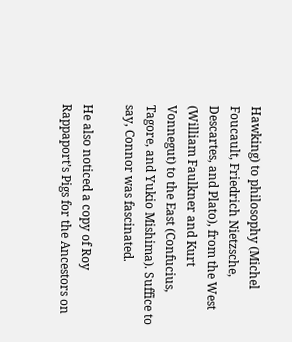Hawking) to philosophy (Michel Foucault, Friedrich Nietzsche, Descartes, and Plato), from the West (William Faulkner and Kurt Vonnegut) to the East (Confucius, Tagore, and Yukio Mishima). Suffice to say, Connor was fascinated.

He also noticed a copy of Roy Rappaport’s Pigs for the Ancestors on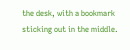the desk, with a bookmark sticking out in the middle.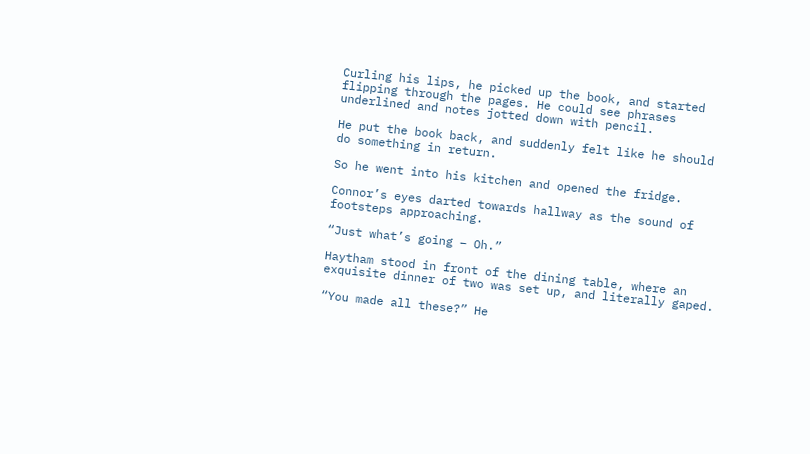Curling his lips, he picked up the book, and started flipping through the pages. He could see phrases underlined and notes jotted down with pencil.

He put the book back, and suddenly felt like he should do something in return.

So he went into his kitchen and opened the fridge.

Connor’s eyes darted towards hallway as the sound of footsteps approaching.

“Just what’s going – Oh.”

Haytham stood in front of the dining table, where an exquisite dinner of two was set up, and literally gaped.

“You made all these?” He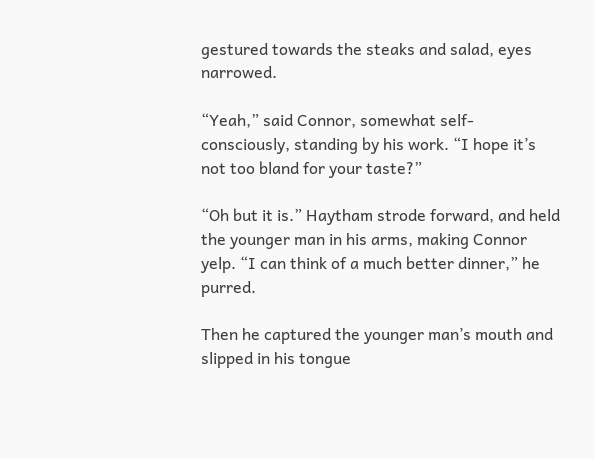gestured towards the steaks and salad, eyes narrowed.

“Yeah,” said Connor, somewhat self-consciously, standing by his work. “I hope it’s not too bland for your taste?”

“Oh but it is.” Haytham strode forward, and held the younger man in his arms, making Connor yelp. “I can think of a much better dinner,” he purred.

Then he captured the younger man’s mouth and slipped in his tongue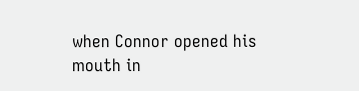when Connor opened his mouth in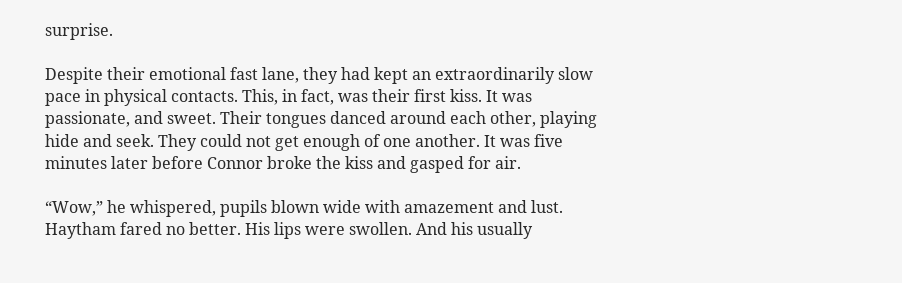surprise.

Despite their emotional fast lane, they had kept an extraordinarily slow pace in physical contacts. This, in fact, was their first kiss. It was passionate, and sweet. Their tongues danced around each other, playing hide and seek. They could not get enough of one another. It was five minutes later before Connor broke the kiss and gasped for air.

“Wow,” he whispered, pupils blown wide with amazement and lust.
Haytham fared no better. His lips were swollen. And his usually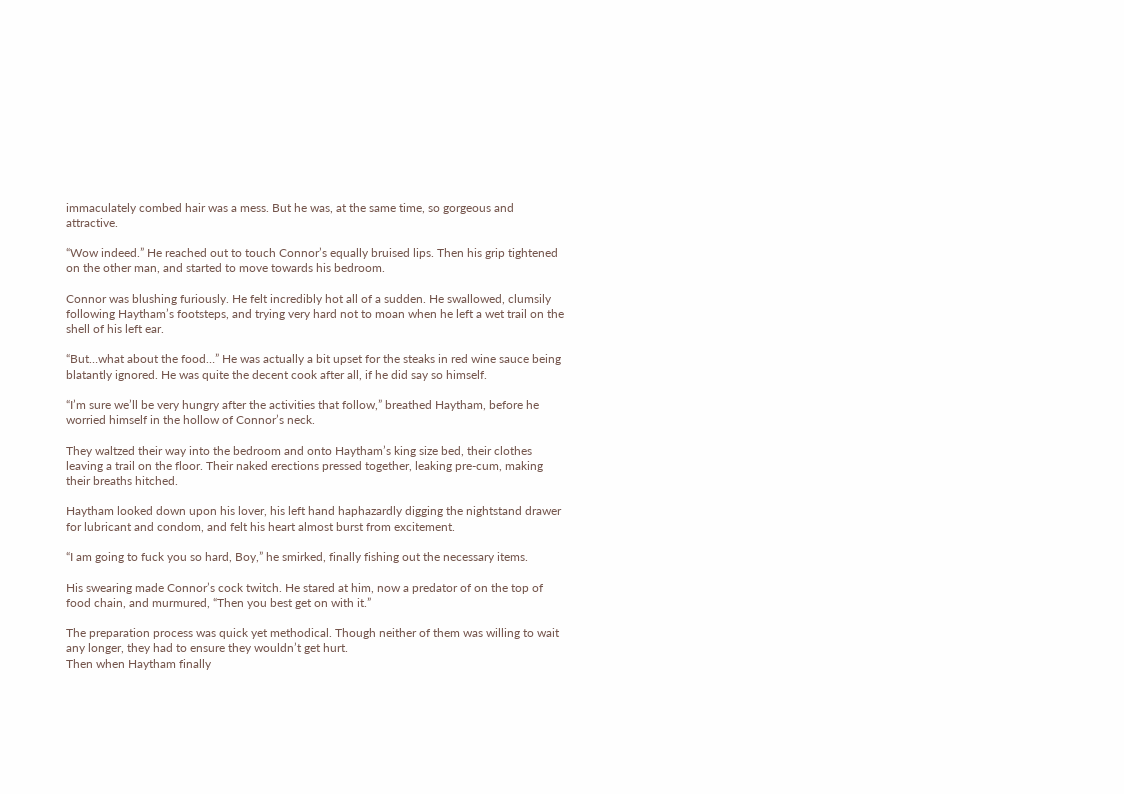immaculately combed hair was a mess. But he was, at the same time, so gorgeous and attractive.

“Wow indeed.” He reached out to touch Connor’s equally bruised lips. Then his grip tightened on the other man, and started to move towards his bedroom.

Connor was blushing furiously. He felt incredibly hot all of a sudden. He swallowed, clumsily following Haytham’s footsteps, and trying very hard not to moan when he left a wet trail on the shell of his left ear.

“But…what about the food…” He was actually a bit upset for the steaks in red wine sauce being blatantly ignored. He was quite the decent cook after all, if he did say so himself.

“I’m sure we’ll be very hungry after the activities that follow,” breathed Haytham, before he worried himself in the hollow of Connor’s neck.

They waltzed their way into the bedroom and onto Haytham’s king size bed, their clothes leaving a trail on the floor. Their naked erections pressed together, leaking pre-cum, making their breaths hitched.

Haytham looked down upon his lover, his left hand haphazardly digging the nightstand drawer for lubricant and condom, and felt his heart almost burst from excitement.

“I am going to fuck you so hard, Boy,” he smirked, finally fishing out the necessary items.

His swearing made Connor’s cock twitch. He stared at him, now a predator of on the top of food chain, and murmured, “Then you best get on with it.”

The preparation process was quick yet methodical. Though neither of them was willing to wait any longer, they had to ensure they wouldn’t get hurt.
Then when Haytham finally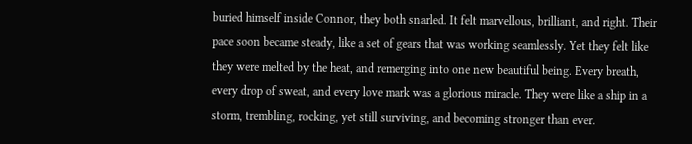buried himself inside Connor, they both snarled. It felt marvellous, brilliant, and right. Their pace soon became steady, like a set of gears that was working seamlessly. Yet they felt like they were melted by the heat, and remerging into one new beautiful being. Every breath, every drop of sweat, and every love mark was a glorious miracle. They were like a ship in a storm, trembling, rocking, yet still surviving, and becoming stronger than ever.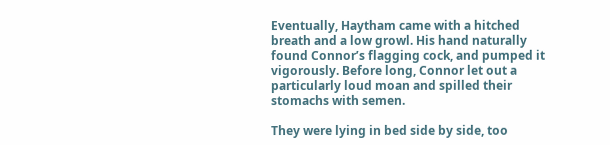Eventually, Haytham came with a hitched breath and a low growl. His hand naturally found Connor’s flagging cock, and pumped it vigorously. Before long, Connor let out a particularly loud moan and spilled their stomachs with semen.

They were lying in bed side by side, too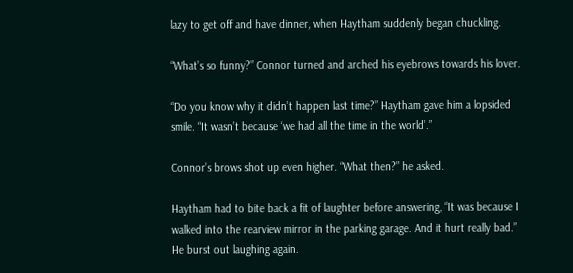lazy to get off and have dinner, when Haytham suddenly began chuckling.

“What’s so funny?” Connor turned and arched his eyebrows towards his lover.

“Do you know why it didn’t happen last time?” Haytham gave him a lopsided smile. “It wasn’t because ‘we had all the time in the world’.”

Connor’s brows shot up even higher. “What then?” he asked.

Haytham had to bite back a fit of laughter before answering, “It was because I walked into the rearview mirror in the parking garage. And it hurt really bad.” He burst out laughing again.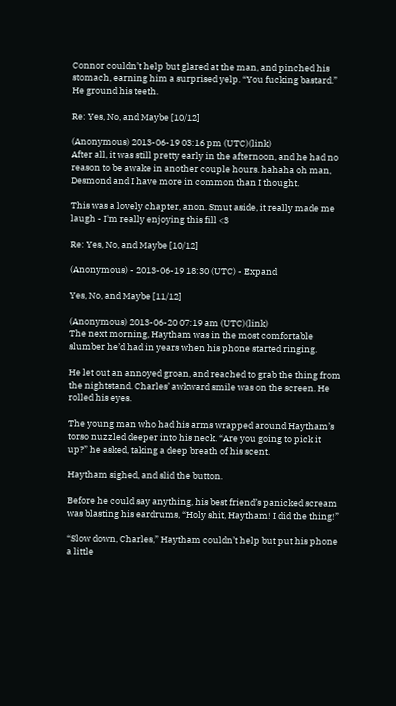Connor couldn’t help but glared at the man, and pinched his stomach, earning him a surprised yelp. “You fucking bastard.” He ground his teeth.

Re: Yes, No, and Maybe [10/12]

(Anonymous) 2013-06-19 03:16 pm (UTC)(link)
After all, it was still pretty early in the afternoon, and he had no reason to be awake in another couple hours. hahaha oh man, Desmond and I have more in common than I thought.

This was a lovely chapter, anon. Smut aside, it really made me laugh - I'm really enjoying this fill <3

Re: Yes, No, and Maybe [10/12]

(Anonymous) - 2013-06-19 18:30 (UTC) - Expand

Yes, No, and Maybe [11/12]

(Anonymous) 2013-06-20 07:19 am (UTC)(link)
The next morning, Haytham was in the most comfortable slumber he’d had in years when his phone started ringing.

He let out an annoyed groan, and reached to grab the thing from the nightstand. Charles’ awkward smile was on the screen. He rolled his eyes.

The young man who had his arms wrapped around Haytham’s torso nuzzled deeper into his neck. “Are you going to pick it up?” he asked, taking a deep breath of his scent.

Haytham sighed, and slid the button.

Before he could say anything, his best friend’s panicked scream was blasting his eardrums, “Holy shit, Haytham! I did the thing!”

“Slow down, Charles,” Haytham couldn’t help but put his phone a little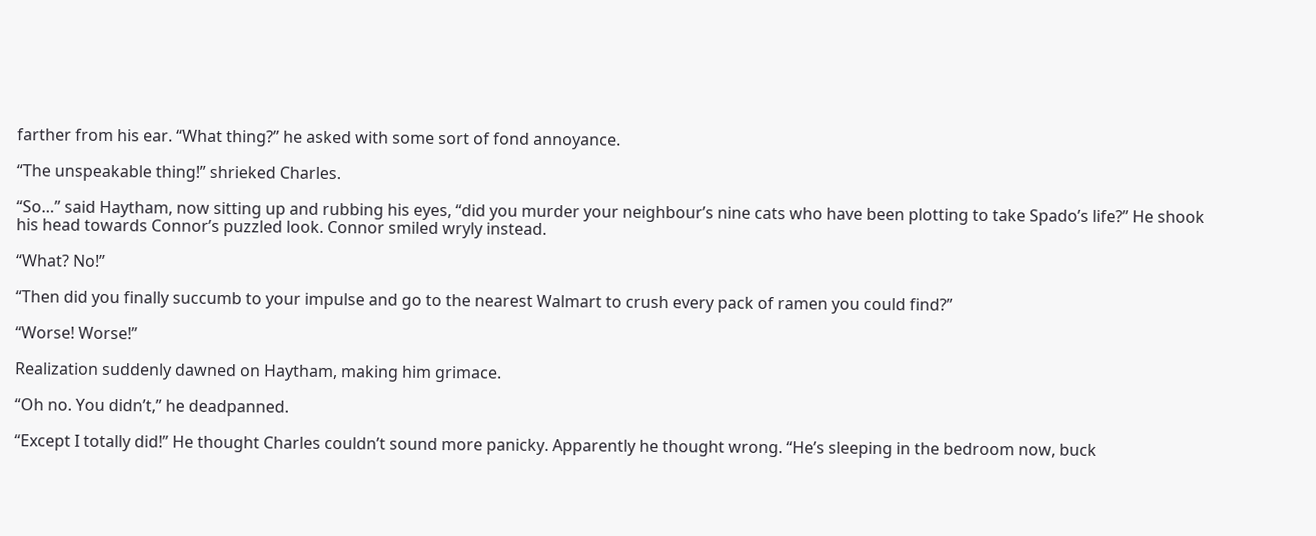farther from his ear. “What thing?” he asked with some sort of fond annoyance.

“The unspeakable thing!” shrieked Charles.

“So…” said Haytham, now sitting up and rubbing his eyes, “did you murder your neighbour’s nine cats who have been plotting to take Spado’s life?” He shook his head towards Connor’s puzzled look. Connor smiled wryly instead.

“What? No!”

“Then did you finally succumb to your impulse and go to the nearest Walmart to crush every pack of ramen you could find?”

“Worse! Worse!”

Realization suddenly dawned on Haytham, making him grimace.

“Oh no. You didn’t,” he deadpanned.

“Except I totally did!” He thought Charles couldn’t sound more panicky. Apparently he thought wrong. “He’s sleeping in the bedroom now, buck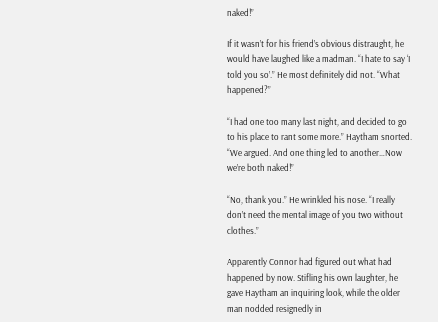naked!”

If it wasn’t for his friend’s obvious distraught, he would have laughed like a madman. “I hate to say ‘I told you so’.” He most definitely did not. “What happened?”

“I had one too many last night, and decided to go to his place to rant some more.” Haytham snorted. “We argued. And one thing led to another…Now we’re both naked!”

“No, thank you.” He wrinkled his nose. “I really don’t need the mental image of you two without clothes.”

Apparently Connor had figured out what had happened by now. Stifling his own laughter, he gave Haytham an inquiring look, while the older man nodded resignedly in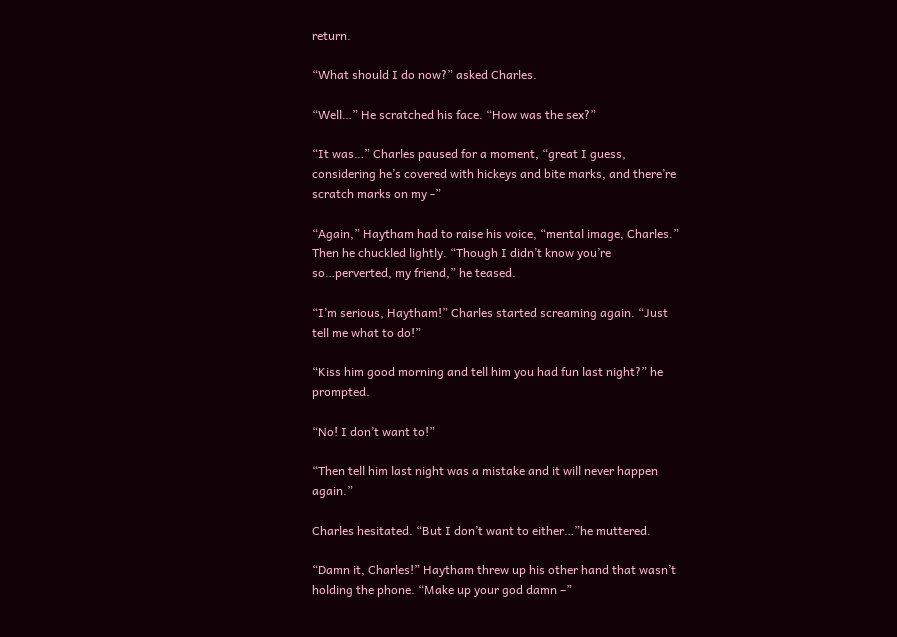return.

“What should I do now?” asked Charles.

“Well…” He scratched his face. “How was the sex?”

“It was…” Charles paused for a moment, “great I guess, considering he’s covered with hickeys and bite marks, and there’re scratch marks on my -”

“Again,” Haytham had to raise his voice, “mental image, Charles.” Then he chuckled lightly. “Though I didn’t know you’re so…perverted, my friend,” he teased.

“I’m serious, Haytham!” Charles started screaming again. “Just tell me what to do!”

“Kiss him good morning and tell him you had fun last night?” he prompted.

“No! I don’t want to!”

“Then tell him last night was a mistake and it will never happen again.”

Charles hesitated. “But I don’t want to either…”he muttered.

“Damn it, Charles!” Haytham threw up his other hand that wasn’t holding the phone. “Make up your god damn –”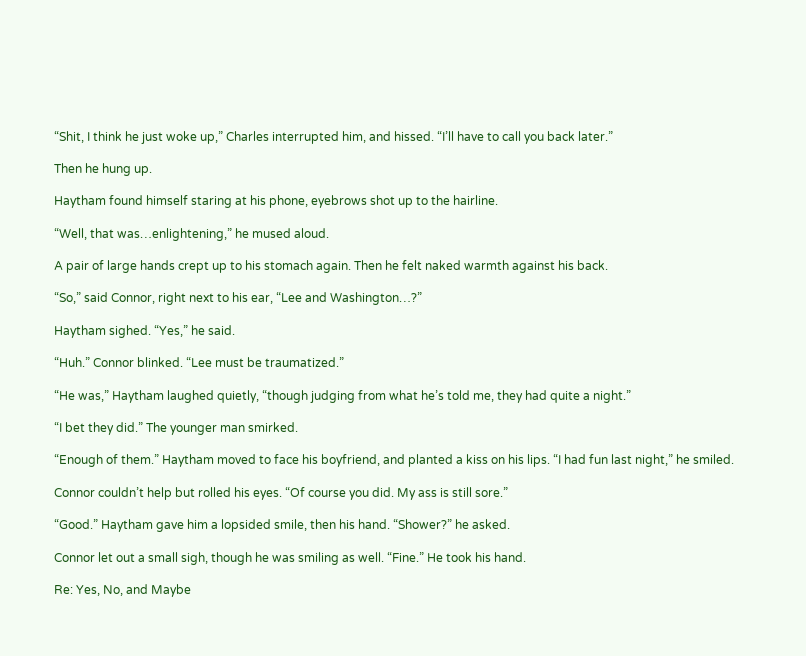“Shit, I think he just woke up,” Charles interrupted him, and hissed. “I’ll have to call you back later.”

Then he hung up.

Haytham found himself staring at his phone, eyebrows shot up to the hairline.

“Well, that was…enlightening,” he mused aloud.

A pair of large hands crept up to his stomach again. Then he felt naked warmth against his back.

“So,” said Connor, right next to his ear, “Lee and Washington…?”

Haytham sighed. “Yes,” he said.

“Huh.” Connor blinked. “Lee must be traumatized.”

“He was,” Haytham laughed quietly, “though judging from what he’s told me, they had quite a night.”

“I bet they did.” The younger man smirked.

“Enough of them.” Haytham moved to face his boyfriend, and planted a kiss on his lips. “I had fun last night,” he smiled.

Connor couldn’t help but rolled his eyes. “Of course you did. My ass is still sore.”

“Good.” Haytham gave him a lopsided smile, then his hand. “Shower?” he asked.

Connor let out a small sigh, though he was smiling as well. “Fine.” He took his hand.

Re: Yes, No, and Maybe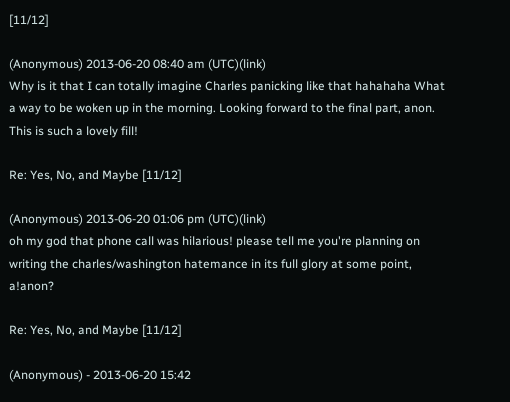[11/12]

(Anonymous) 2013-06-20 08:40 am (UTC)(link)
Why is it that I can totally imagine Charles panicking like that hahahaha What a way to be woken up in the morning. Looking forward to the final part, anon. This is such a lovely fill!

Re: Yes, No, and Maybe [11/12]

(Anonymous) 2013-06-20 01:06 pm (UTC)(link)
oh my god that phone call was hilarious! please tell me you're planning on writing the charles/washington hatemance in its full glory at some point, a!anon?

Re: Yes, No, and Maybe [11/12]

(Anonymous) - 2013-06-20 15:42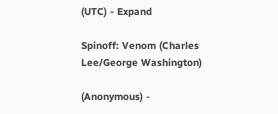(UTC) - Expand

Spinoff: Venom (Charles Lee/George Washington)

(Anonymous) -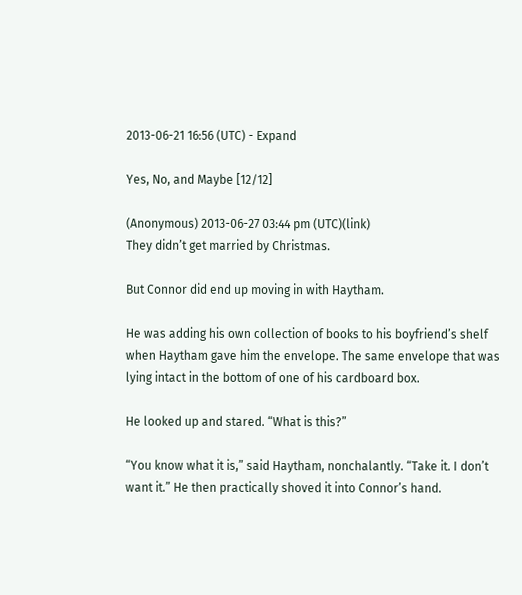2013-06-21 16:56 (UTC) - Expand

Yes, No, and Maybe [12/12]

(Anonymous) 2013-06-27 03:44 pm (UTC)(link)
They didn’t get married by Christmas.

But Connor did end up moving in with Haytham.

He was adding his own collection of books to his boyfriend’s shelf when Haytham gave him the envelope. The same envelope that was lying intact in the bottom of one of his cardboard box.

He looked up and stared. “What is this?”

“You know what it is,” said Haytham, nonchalantly. “Take it. I don’t want it.” He then practically shoved it into Connor’s hand.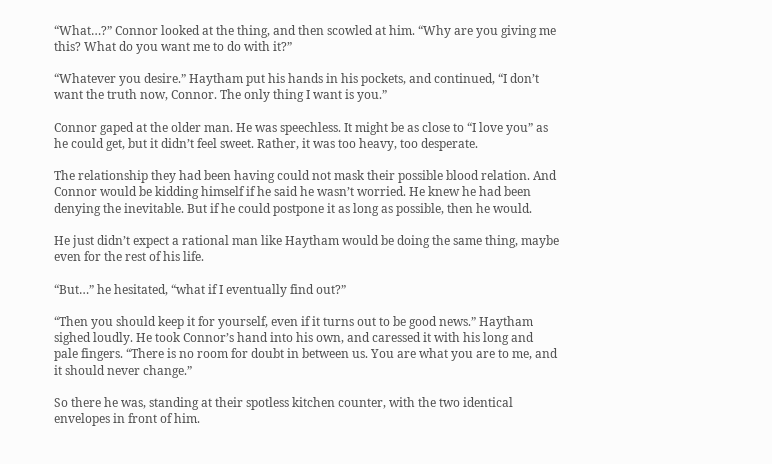“What…?” Connor looked at the thing, and then scowled at him. “Why are you giving me this? What do you want me to do with it?”

“Whatever you desire.” Haytham put his hands in his pockets, and continued, “I don’t want the truth now, Connor. The only thing I want is you.”

Connor gaped at the older man. He was speechless. It might be as close to “I love you” as he could get, but it didn’t feel sweet. Rather, it was too heavy, too desperate.

The relationship they had been having could not mask their possible blood relation. And Connor would be kidding himself if he said he wasn’t worried. He knew he had been denying the inevitable. But if he could postpone it as long as possible, then he would.

He just didn’t expect a rational man like Haytham would be doing the same thing, maybe even for the rest of his life.

“But…” he hesitated, “what if I eventually find out?”

“Then you should keep it for yourself, even if it turns out to be good news.” Haytham sighed loudly. He took Connor’s hand into his own, and caressed it with his long and pale fingers. “There is no room for doubt in between us. You are what you are to me, and it should never change.”

So there he was, standing at their spotless kitchen counter, with the two identical envelopes in front of him.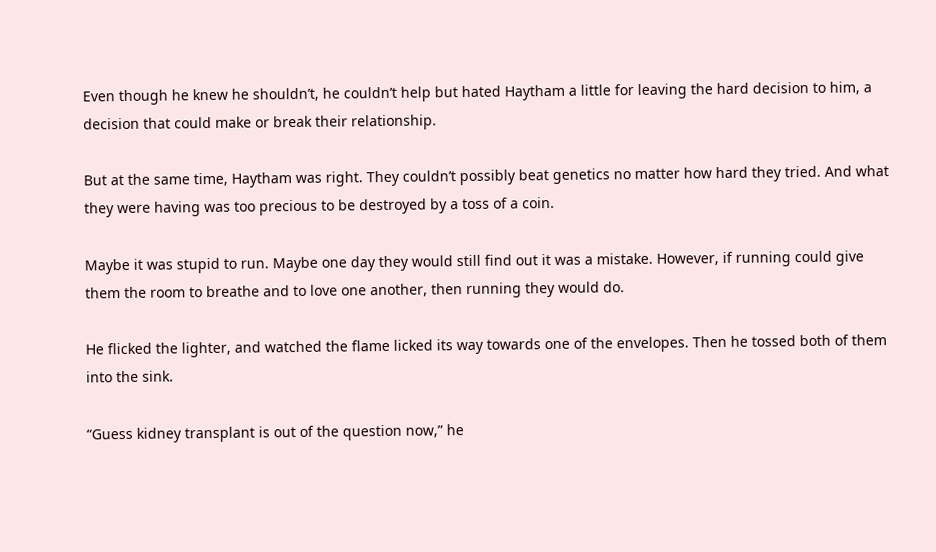Even though he knew he shouldn’t, he couldn’t help but hated Haytham a little for leaving the hard decision to him, a decision that could make or break their relationship.

But at the same time, Haytham was right. They couldn’t possibly beat genetics no matter how hard they tried. And what they were having was too precious to be destroyed by a toss of a coin.

Maybe it was stupid to run. Maybe one day they would still find out it was a mistake. However, if running could give them the room to breathe and to love one another, then running they would do.

He flicked the lighter, and watched the flame licked its way towards one of the envelopes. Then he tossed both of them into the sink.

“Guess kidney transplant is out of the question now,” he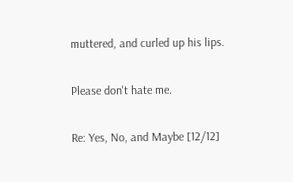muttered, and curled up his lips.

Please don't hate me.

Re: Yes, No, and Maybe [12/12]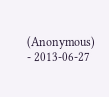(Anonymous) - 2013-06-27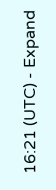16:21 (UTC) - Expand